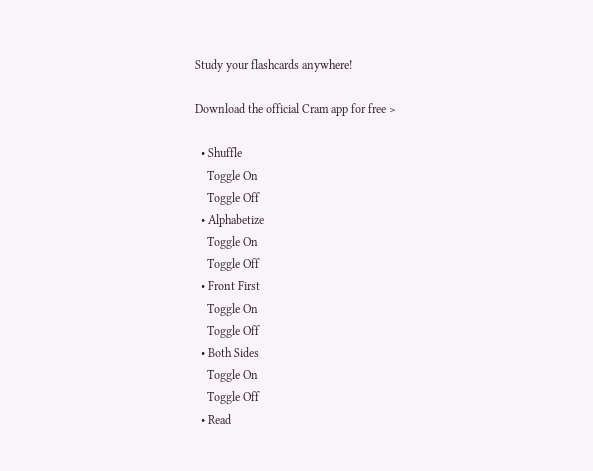Study your flashcards anywhere!

Download the official Cram app for free >

  • Shuffle
    Toggle On
    Toggle Off
  • Alphabetize
    Toggle On
    Toggle Off
  • Front First
    Toggle On
    Toggle Off
  • Both Sides
    Toggle On
    Toggle Off
  • Read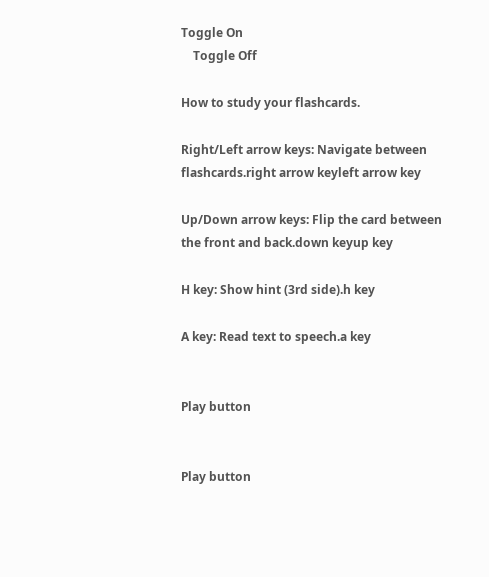Toggle On
    Toggle Off

How to study your flashcards.

Right/Left arrow keys: Navigate between flashcards.right arrow keyleft arrow key

Up/Down arrow keys: Flip the card between the front and back.down keyup key

H key: Show hint (3rd side).h key

A key: Read text to speech.a key


Play button


Play button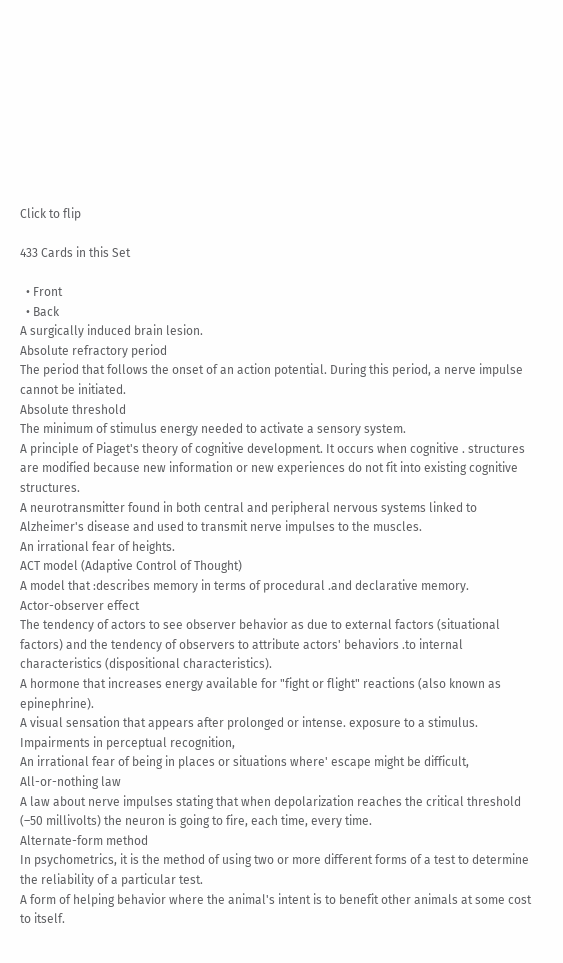Click to flip

433 Cards in this Set

  • Front
  • Back
A surgically induced brain lesion.
Absolute refractory period
The period that follows the onset of an action potential. During this period, a nerve impulse cannot be initiated.
Absolute threshold
The minimum of stimulus energy needed to activate a sensory system.
A principle of Piaget's theory of cognitive development. It occurs when cognitive . structures are modified because new information or new experiences do not fit into existing cognitive structures.
A neurotransmitter found in both central and peripheral nervous systems linked to Alzheimer's disease and used to transmit nerve impulses to the muscles.
An irrational fear of heights.
ACT model (Adaptive Control of Thought)
A model that :describes memory in terms of procedural .and declarative memory.
Actor-observer effect
The tendency of actors to see observer behavior as due to external factors (situational factors) and the tendency of observers to attribute actors' behaviors .to internal characteristics (dispositional characteristics).
A hormone that increases energy available for "fight or flight" reactions (also known as epinephrine).
A visual sensation that appears after prolonged or intense. exposure to a stimulus.
Impairments in perceptual recognition,
An irrational fear of being in places or situations where' escape might be difficult,
All-or-nothing law
A law about nerve impulses stating that when depolarization reaches the critical threshold (–50 millivolts) the neuron is going to fire, each time, every time.
Alternate-form method
In psychometrics, it is the method of using two or more different forms of a test to determine the reliability of a particular test.
A form of helping behavior where the animal's intent is to benefit other animals at some cost to itself.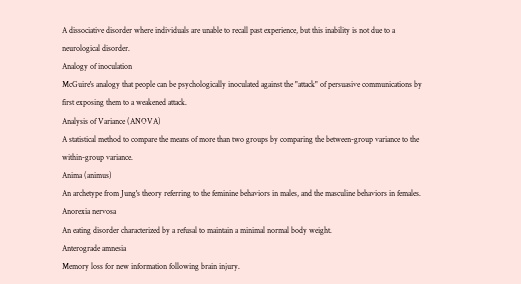A dissociative disorder where individuals are unable to recall past experience, but this inability is not due to a neurological disorder.
Analogy of inoculation
McGuire's analogy that people can be psychologically inoculated against the "attack" of persuasive communications by first exposing them to a weakened attack.
Analysis of Variance (ANOVA)
A statistical method to compare the means of more than two groups by comparing the between-group variance to the within-group variance.
Anima (animus)
An archetype from Jung's theory referring to the feminine behaviors in males, and the masculine behaviors in females.
Anorexia nervosa
An eating disorder characterized by a refusal to maintain a minimal normal body weight.
Anterograde amnesia
Memory loss for new information following brain injury.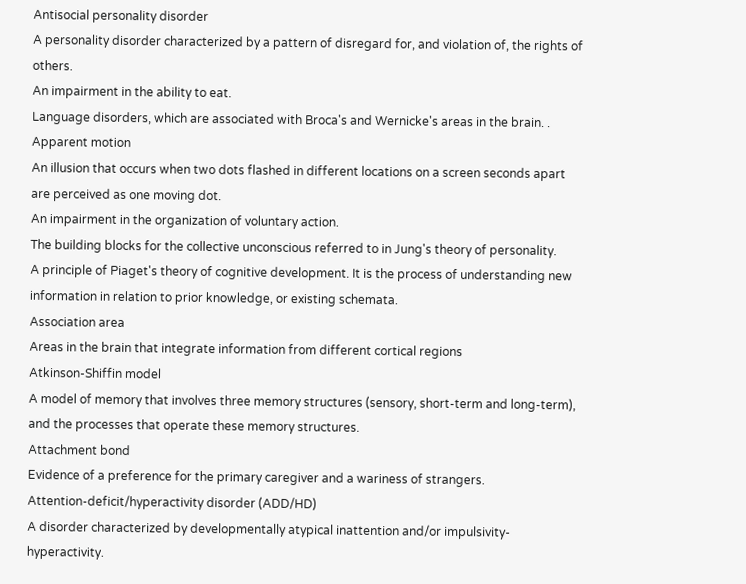Antisocial personality disorder
A personality disorder characterized by a pattern of disregard for, and violation of, the rights of others.
An impairment in the ability to eat.
Language disorders, which are associated with Broca's and Wernicke's areas in the brain. .
Apparent motion
An illusion that occurs when two dots flashed in different locations on a screen seconds apart are perceived as one moving dot.
An impairment in the organization of voluntary action.
The building blocks for the collective unconscious referred to in Jung's theory of personality.
A principle of Piaget's theory of cognitive development. It is the process of understanding new information in relation to prior knowledge, or existing schemata.
Association area
Areas in the brain that integrate information from different cortical regions
Atkinson-Shiffin model
A model of memory that involves three memory structures (sensory, short-term and long-term), and the processes that operate these memory structures.
Attachment bond
Evidence of a preference for the primary caregiver and a wariness of strangers.
Attention-deficit/hyperactivity disorder (ADD/HD)
A disorder characterized by developmentally atypical inattention and/or impulsivity-hyperactivity.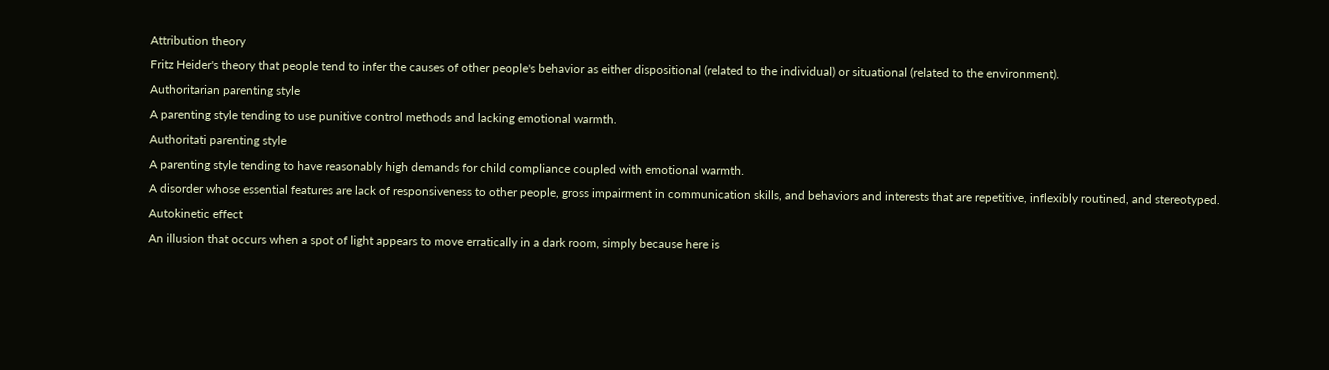Attribution theory
Fritz Heider's theory that people tend to infer the causes of other people's behavior as either dispositional (related to the individual) or situational (related to the environment).
Authoritarian parenting style
A parenting style tending to use punitive control methods and lacking emotional warmth.
Authoritati parenting style
A parenting style tending to have reasonably high demands for child compliance coupled with emotional warmth.
A disorder whose essential features are lack of responsiveness to other people, gross impairment in communication skills, and behaviors and interests that are repetitive, inflexibly routined, and stereotyped.
Autokinetic effect
An illusion that occurs when a spot of light appears to move erratically in a dark room, simply because here is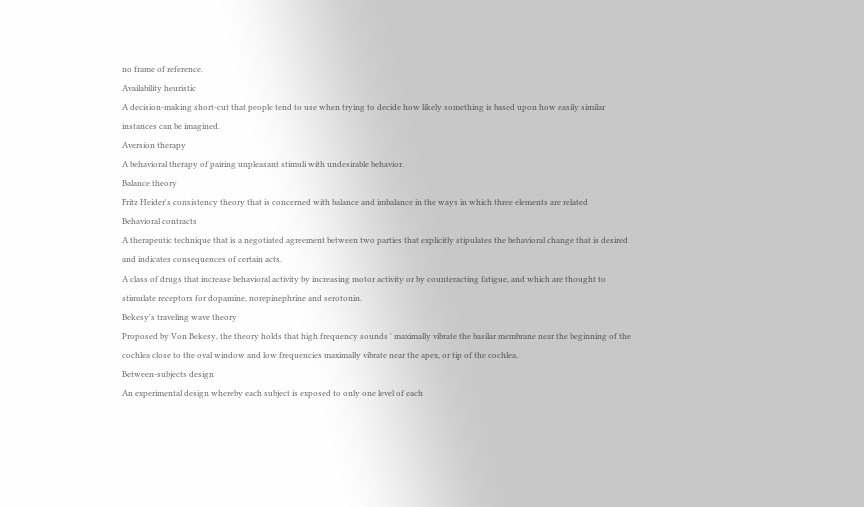no frame of reference.
Availability heuristic
A decision-making short-cut that people tend to use when trying to decide how likely something is based upon how easily similar instances can be imagined.
Aversion therapy
A behavioral therapy of pairing unpleasant stimuli with undesirable behavior.
Balance theory
Fritz Heider's consistency theory that is concerned with balance and imbalance in the ways in which three elements are related
Behavioral contracts
A therapeutic technique that is a negotiated agreement between two parties that explicitly stipulates the behavioral change that is desired and indicates consequences of certain acts.
A class of drugs that increase behavioral activity by increasing motor activity or by counteracting fatigue, and which are thought to stimulate receptors for dopamine, norepinephrine and serotonin.
Bekesy's traveling wave theory
Proposed by Von Bekesy, the theory holds that high frequency sounds ' maximally vibrate the basilar membrane near the beginning of the cochlea close to the oval window and low frequencies maximally vibrate near the apex, or tip of the cochlea.
Between-subjects design
An experimental design whereby each subject is exposed to only one level of each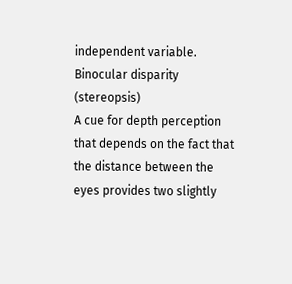independent variable.
Binocular disparity (stereopsis)
A cue for depth perception that depends on the fact that the distance between the eyes provides two slightly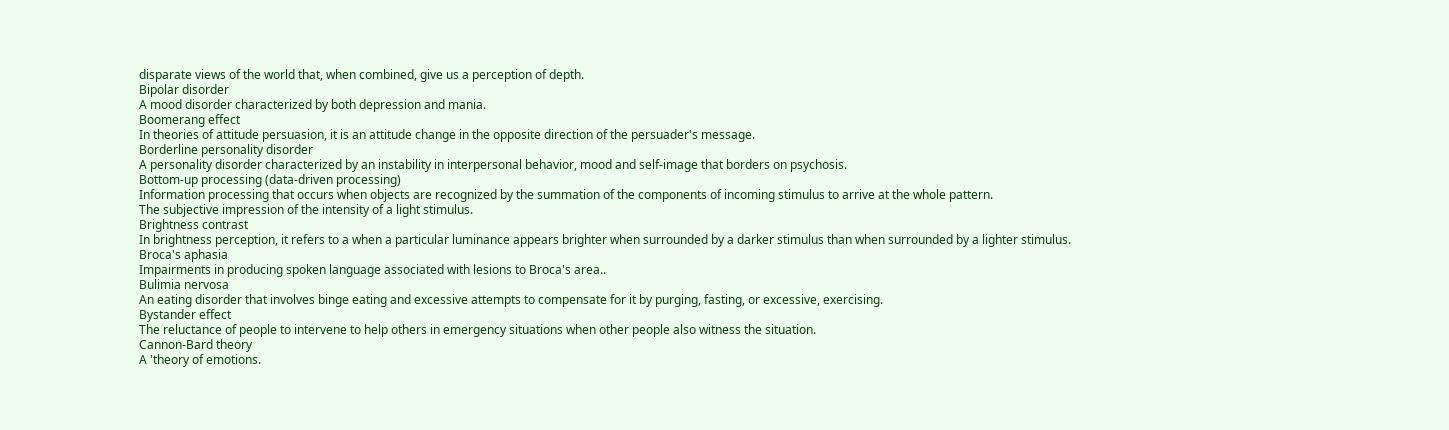disparate views of the world that, when combined, give us a perception of depth.
Bipolar disorder
A mood disorder characterized by both depression and mania.
Boomerang effect
In theories of attitude persuasion, it is an attitude change in the opposite direction of the persuader's message.
Borderline personality disorder
A personality disorder characterized by an instability in interpersonal behavior, mood and self-image that borders on psychosis.
Bottom-up processing (data-driven processing)
Information processing that occurs when objects are recognized by the summation of the components of incoming stimulus to arrive at the whole pattern.
The subjective impression of the intensity of a light stimulus.
Brightness contrast
In brightness perception, it refers to a when a particular luminance appears brighter when surrounded by a darker stimulus than when surrounded by a lighter stimulus.
Broca's aphasia
Impairments in producing spoken language associated with lesions to Broca's area..
Bulimia nervosa
An eating disorder that involves binge eating and excessive attempts to compensate for it by purging, fasting, or excessive, exercising.
Bystander effect
The reluctance of people to intervene to help others in emergency situations when other people also witness the situation.
Cannon-Bard theory
A 'theory of emotions.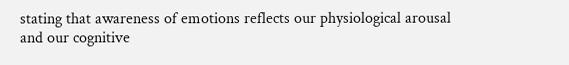stating that awareness of emotions reflects our physiological arousal and our cognitive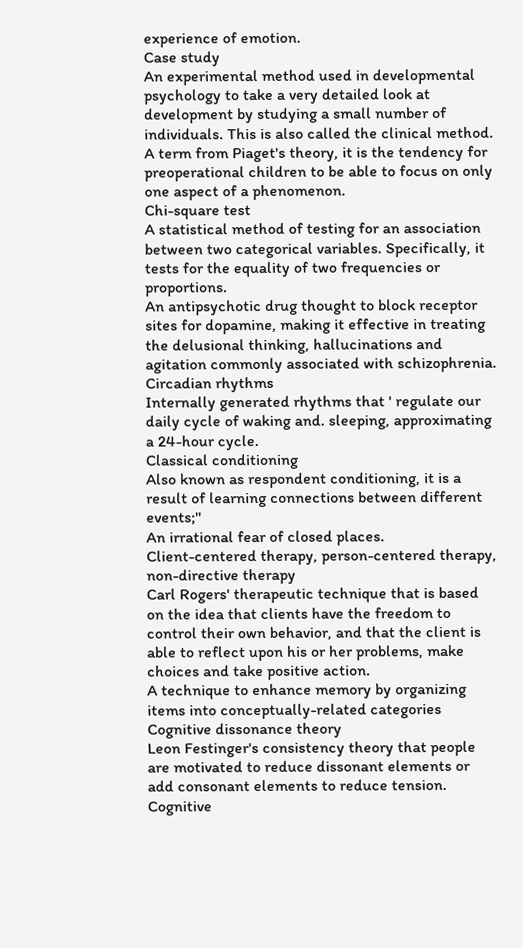experience of emotion.
Case study
An experimental method used in developmental psychology to take a very detailed look at development by studying a small number of individuals. This is also called the clinical method.
A term from Piaget's theory, it is the tendency for preoperational children to be able to focus on only one aspect of a phenomenon.
Chi-square test
A statistical method of testing for an association between two categorical variables. Specifically, it tests for the equality of two frequencies or proportions.
An antipsychotic drug thought to block receptor sites for dopamine, making it effective in treating the delusional thinking, hallucinations and agitation commonly associated with schizophrenia.
Circadian rhythms
Internally generated rhythms that ' regulate our daily cycle of waking and. sleeping, approximating a 24-hour cycle.
Classical conditioning
Also known as respondent conditioning, it is a result of learning connections between different events;''
An irrational fear of closed places.
Client-centered therapy, person-centered therapy, non-directive therapy
Carl Rogers' therapeutic technique that is based on the idea that clients have the freedom to control their own behavior, and that the client is able to reflect upon his or her problems, make choices and take positive action.
A technique to enhance memory by organizing items into conceptually-related categories
Cognitive dissonance theory
Leon Festinger's consistency theory that people are motivated to reduce dissonant elements or add consonant elements to reduce tension.
Cognitive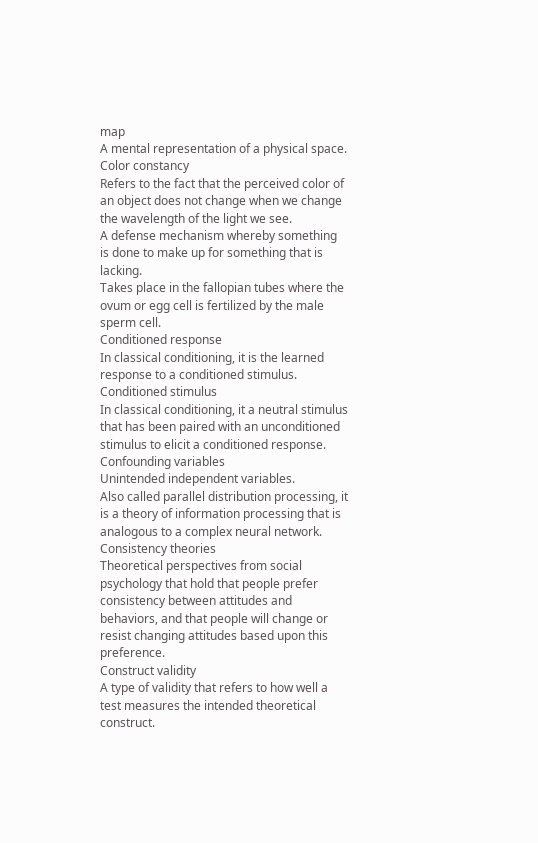map
A mental representation of a physical space.
Color constancy
Refers to the fact that the perceived color of an object does not change when we change the wavelength of the light we see.
A defense mechanism whereby something is done to make up for something that is lacking.
Takes place in the fallopian tubes where the ovum or egg cell is fertilized by the male sperm cell.
Conditioned response
In classical conditioning, it is the learned response to a conditioned stimulus.
Conditioned stimulus
In classical conditioning, it a neutral stimulus that has been paired with an unconditioned stimulus to elicit a conditioned response.
Confounding variables
Unintended independent variables.
Also called parallel distribution processing, it is a theory of information processing that is analogous to a complex neural network.
Consistency theories
Theoretical perspectives from social psychology that hold that people prefer consistency between attitudes and behaviors, and that people will change or resist changing attitudes based upon this preference.
Construct validity
A type of validity that refers to how well a test measures the intended theoretical construct.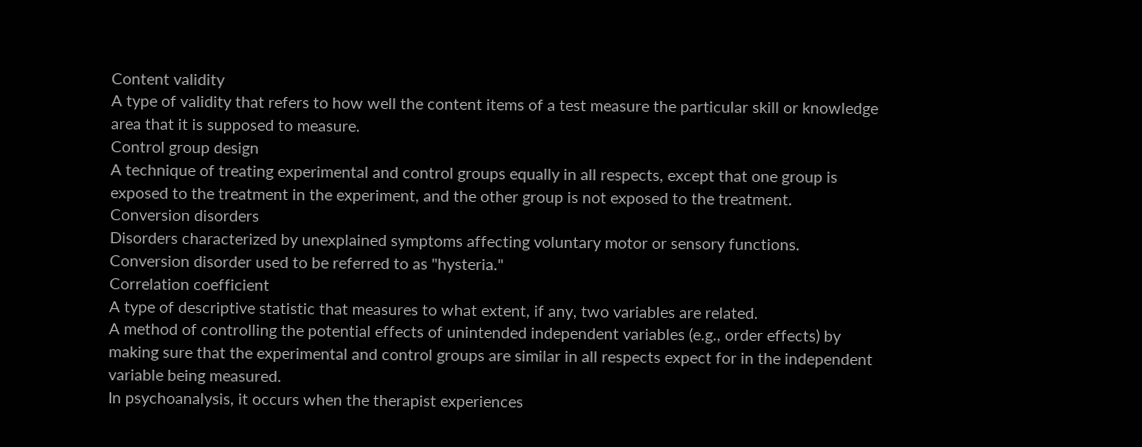Content validity
A type of validity that refers to how well the content items of a test measure the particular skill or knowledge area that it is supposed to measure.
Control group design
A technique of treating experimental and control groups equally in all respects, except that one group is exposed to the treatment in the experiment, and the other group is not exposed to the treatment.
Conversion disorders
Disorders characterized by unexplained symptoms affecting voluntary motor or sensory functions. Conversion disorder used to be referred to as "hysteria."
Correlation coefficient
A type of descriptive statistic that measures to what extent, if any, two variables are related.
A method of controlling the potential effects of unintended independent variables (e.g., order effects) by making sure that the experimental and control groups are similar in all respects expect for in the independent variable being measured.
In psychoanalysis, it occurs when the therapist experiences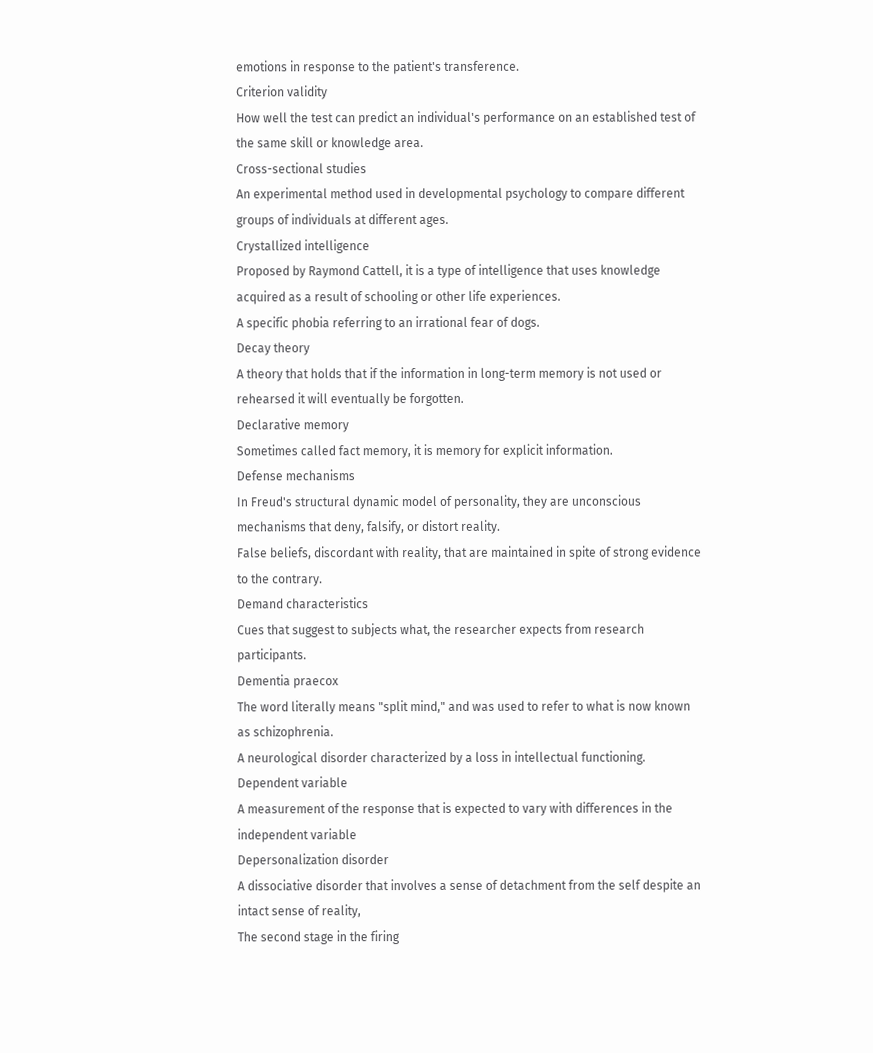emotions in response to the patient's transference.
Criterion validity
How well the test can predict an individual's performance on an established test of the same skill or knowledge area.
Cross-sectional studies
An experimental method used in developmental psychology to compare different groups of individuals at different ages.
Crystallized intelligence
Proposed by Raymond Cattell, it is a type of intelligence that uses knowledge acquired as a result of schooling or other life experiences.
A specific phobia referring to an irrational fear of dogs.
Decay theory
A theory that holds that if the information in long-term memory is not used or rehearsed it will eventually be forgotten.
Declarative memory
Sometimes called fact memory, it is memory for explicit information.
Defense mechanisms
In Freud's structural dynamic model of personality, they are unconscious mechanisms that deny, falsify, or distort reality.
False beliefs, discordant with reality, that are maintained in spite of strong evidence to the contrary.
Demand characteristics
Cues that suggest to subjects what, the researcher expects from research participants.
Dementia praecox
The word literally means "split mind," and was used to refer to what is now known as schizophrenia.
A neurological disorder characterized by a loss in intellectual functioning.
Dependent variable
A measurement of the response that is expected to vary with differences in the independent variable
Depersonalization disorder
A dissociative disorder that involves a sense of detachment from the self despite an intact sense of reality,
The second stage in the firing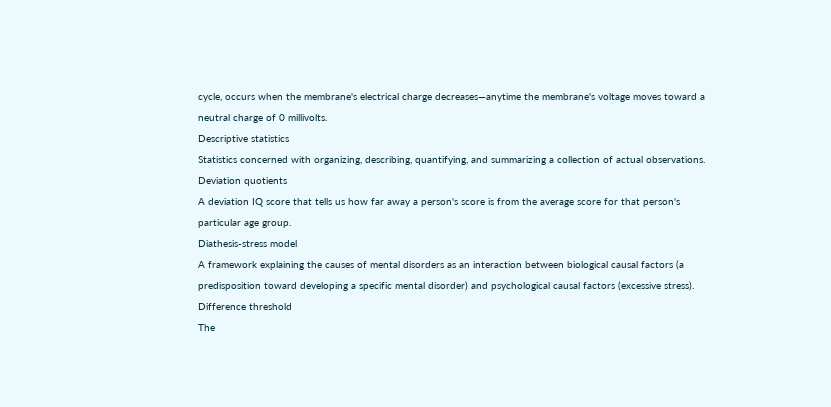cycle, occurs when the membrane's electrical charge decreases—anytime the membrane's voltage moves toward a neutral charge of 0 millivolts.
Descriptive statistics
Statistics concerned with organizing, describing, quantifying, and summarizing a collection of actual observations.
Deviation quotients
A deviation IQ score that tells us how far away a person's score is from the average score for that person's particular age group.
Diathesis-stress model
A framework explaining the causes of mental disorders as an interaction between biological causal factors (a predisposition toward developing a specific mental disorder) and psychological causal factors (excessive stress).
Difference threshold
The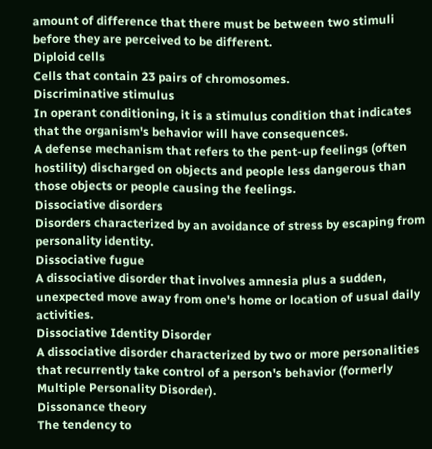amount of difference that there must be between two stimuli before they are perceived to be different.
Diploid cells
Cells that contain 23 pairs of chromosomes.
Discriminative stimulus
In operant conditioning, it is a stimulus condition that indicates that the organism's behavior will have consequences.
A defense mechanism that refers to the pent-up feelings (often hostility) discharged on objects and people less dangerous than those objects or people causing the feelings.
Dissociative disorders
Disorders characterized by an avoidance of stress by escaping from personality identity.
Dissociative fugue
A dissociative disorder that involves amnesia plus a sudden, unexpected move away from one's home or location of usual daily activities.
Dissociative Identity Disorder
A dissociative disorder characterized by two or more personalities that recurrently take control of a person's behavior (formerly Multiple Personality Disorder).
Dissonance theory
The tendency to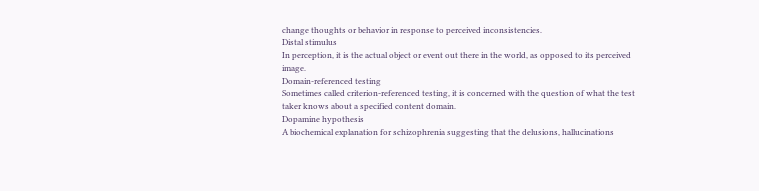change thoughts or behavior in response to perceived inconsistencies.
Distal stimulus
In perception, it is the actual object or event out there in the world, as opposed to its perceived image.
Domain-referenced testing
Sometimes called criterion-referenced testing, it is concerned with the question of what the test taker knows about a specified content domain.
Dopamine hypothesis
A biochemical explanation for schizophrenia suggesting that the delusions, hallucinations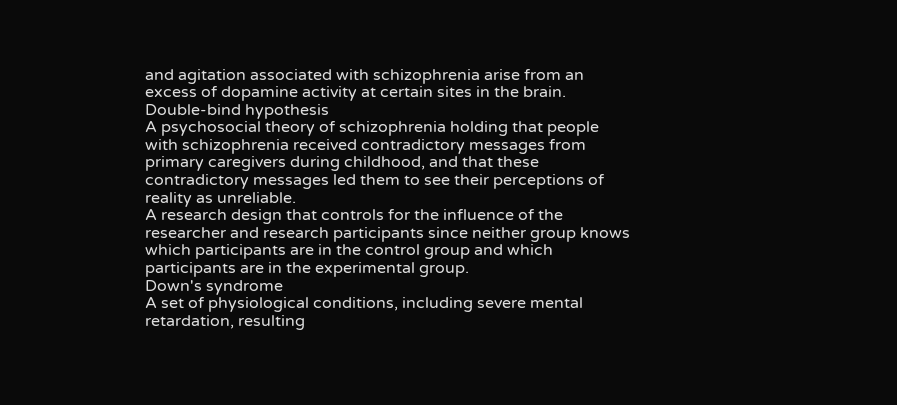and agitation associated with schizophrenia arise from an excess of dopamine activity at certain sites in the brain.
Double-bind hypothesis
A psychosocial theory of schizophrenia holding that people with schizophrenia received contradictory messages from primary caregivers during childhood, and that these contradictory messages led them to see their perceptions of reality as unreliable.
A research design that controls for the influence of the researcher and research participants since neither group knows which participants are in the control group and which participants are in the experimental group.
Down's syndrome
A set of physiological conditions, including severe mental retardation, resulting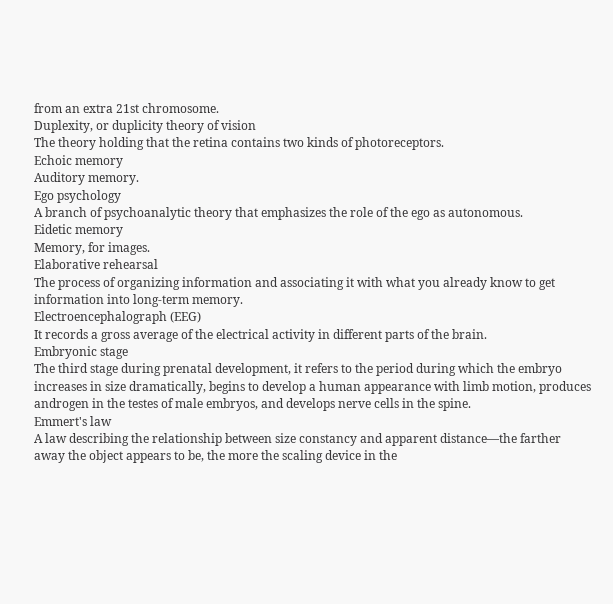from an extra 21st chromosome.
Duplexity, or duplicity theory of vision
The theory holding that the retina contains two kinds of photoreceptors.
Echoic memory
Auditory memory.
Ego psychology
A branch of psychoanalytic theory that emphasizes the role of the ego as autonomous.
Eidetic memory
Memory, for images.
Elaborative rehearsal
The process of organizing information and associating it with what you already know to get information into long-term memory.
Electroencephalograph (EEG)
It records a gross average of the electrical activity in different parts of the brain.
Embryonic stage
The third stage during prenatal development, it refers to the period during which the embryo increases in size dramatically, begins to develop a human appearance with limb motion, produces androgen in the testes of male embryos, and develops nerve cells in the spine.
Emmert's law
A law describing the relationship between size constancy and apparent distance—the farther away the object appears to be, the more the scaling device in the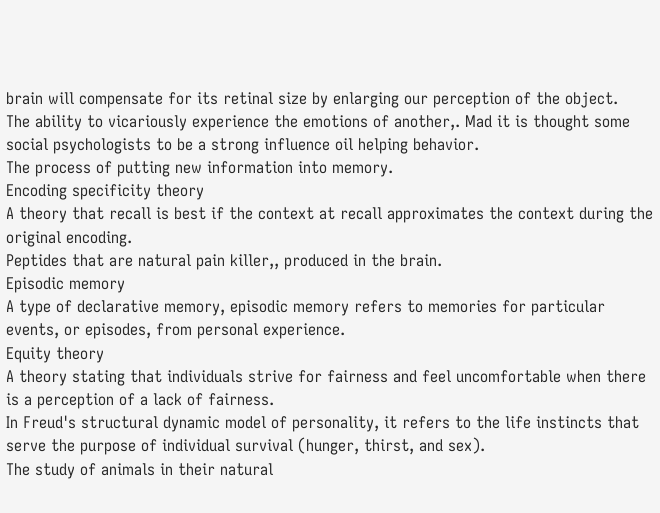brain will compensate for its retinal size by enlarging our perception of the object.
The ability to vicariously experience the emotions of another,. Mad it is thought some social psychologists to be a strong influence oil helping behavior.
The process of putting new information into memory.
Encoding specificity theory
A theory that recall is best if the context at recall approximates the context during the original encoding.
Peptides that are natural pain killer,, produced in the brain.
Episodic memory
A type of declarative memory, episodic memory refers to memories for particular events, or episodes, from personal experience.
Equity theory
A theory stating that individuals strive for fairness and feel uncomfortable when there is a perception of a lack of fairness.
In Freud's structural dynamic model of personality, it refers to the life instincts that serve the purpose of individual survival (hunger, thirst, and sex).
The study of animals in their natural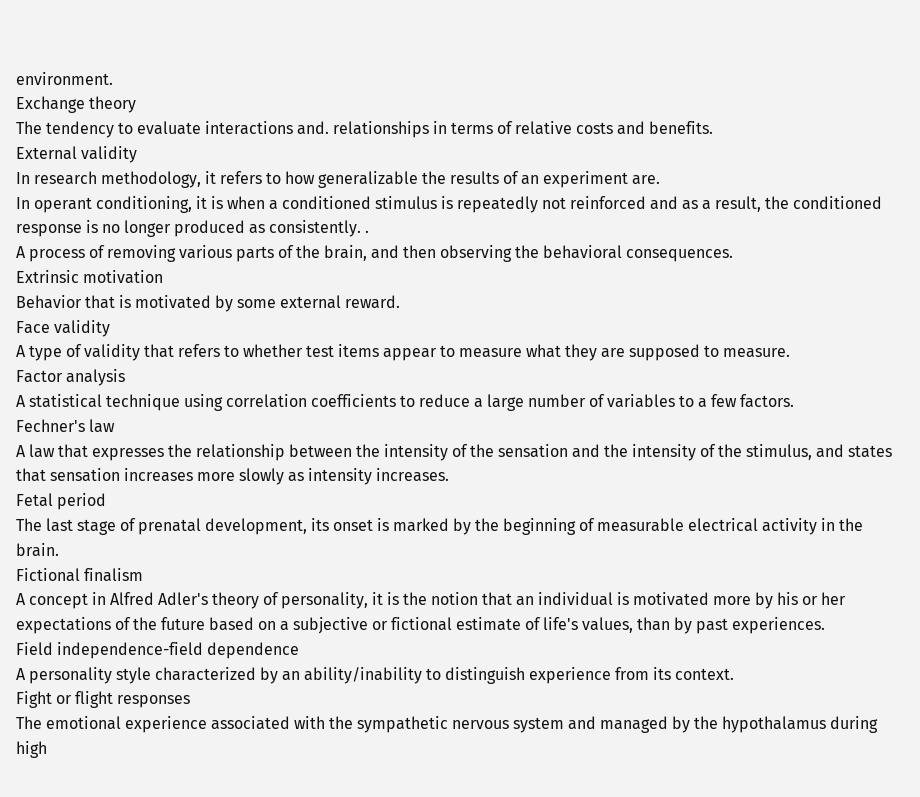environment.
Exchange theory
The tendency to evaluate interactions and. relationships in terms of relative costs and benefits.
External validity
In research methodology, it refers to how generalizable the results of an experiment are.
In operant conditioning, it is when a conditioned stimulus is repeatedly not reinforced and as a result, the conditioned response is no longer produced as consistently. .
A process of removing various parts of the brain, and then observing the behavioral consequences.
Extrinsic motivation
Behavior that is motivated by some external reward.
Face validity
A type of validity that refers to whether test items appear to measure what they are supposed to measure.
Factor analysis
A statistical technique using correlation coefficients to reduce a large number of variables to a few factors.
Fechner's law
A law that expresses the relationship between the intensity of the sensation and the intensity of the stimulus, and states that sensation increases more slowly as intensity increases.
Fetal period
The last stage of prenatal development, its onset is marked by the beginning of measurable electrical activity in the brain.
Fictional finalism
A concept in Alfred Adler's theory of personality, it is the notion that an individual is motivated more by his or her expectations of the future based on a subjective or fictional estimate of life's values, than by past experiences.
Field independence-field dependence
A personality style characterized by an ability/inability to distinguish experience from its context.
Fight or flight responses
The emotional experience associated with the sympathetic nervous system and managed by the hypothalamus during high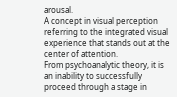arousal.
A concept in visual perception referring to the integrated visual experience that stands out at the center of attention.
From psychoanalytic theory, it is an inability to successfully proceed through a stage in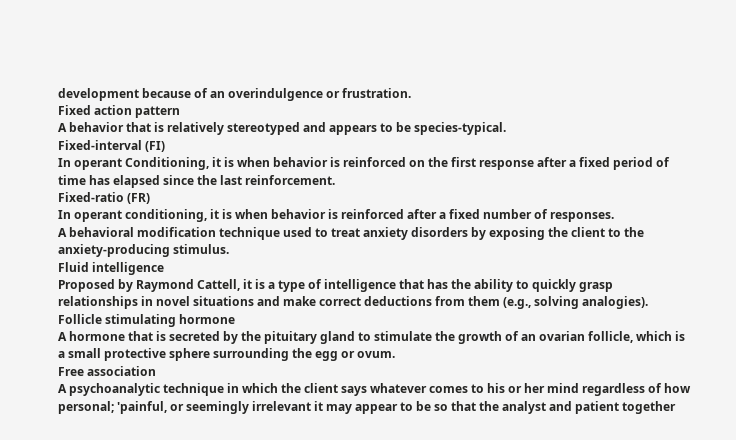development because of an overindulgence or frustration.
Fixed action pattern
A behavior that is relatively stereotyped and appears to be species-typical.
Fixed-interval (FI)
In operant Conditioning, it is when behavior is reinforced on the first response after a fixed period of time has elapsed since the last reinforcement.
Fixed-ratio (FR)
In operant conditioning, it is when behavior is reinforced after a fixed number of responses.
A behavioral modification technique used to treat anxiety disorders by exposing the client to the anxiety-producing stimulus.
Fluid intelligence
Proposed by Raymond Cattell, it is a type of intelligence that has the ability to quickly grasp relationships in novel situations and make correct deductions from them (e.g., solving analogies).
Follicle stimulating hormone
A hormone that is secreted by the pituitary gland to stimulate the growth of an ovarian follicle, which is a small protective sphere surrounding the egg or ovum.
Free association
A psychoanalytic technique in which the client says whatever comes to his or her mind regardless of how personal; 'painful, or seemingly irrelevant it may appear to be so that the analyst and patient together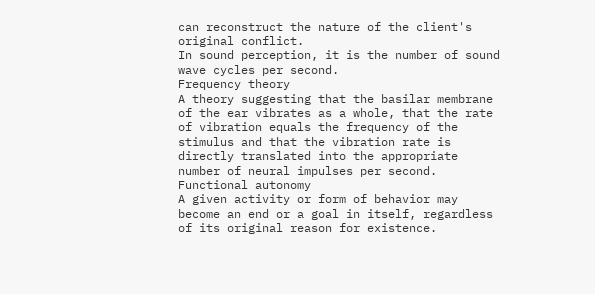can reconstruct the nature of the client's original conflict.
In sound perception, it is the number of sound wave cycles per second.
Frequency theory
A theory suggesting that the basilar membrane of the ear vibrates as a whole, that the rate of vibration equals the frequency of the stimulus and that the vibration rate is directly translated into the appropriate number of neural impulses per second.
Functional autonomy
A given activity or form of behavior may become an end or a goal in itself, regardless of its original reason for existence.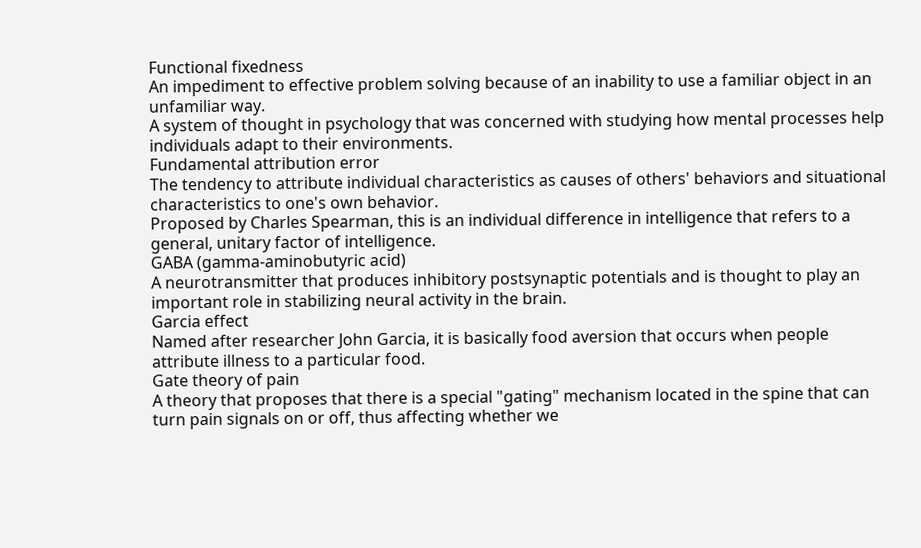Functional fixedness
An impediment to effective problem solving because of an inability to use a familiar object in an unfamiliar way.
A system of thought in psychology that was concerned with studying how mental processes help individuals adapt to their environments.
Fundamental attribution error
The tendency to attribute individual characteristics as causes of others' behaviors and situational characteristics to one's own behavior.
Proposed by Charles Spearman, this is an individual difference in intelligence that refers to a general, unitary factor of intelligence.
GABA (gamma-aminobutyric acid)
A neurotransmitter that produces inhibitory postsynaptic potentials and is thought to play an important role in stabilizing neural activity in the brain.
Garcia effect
Named after researcher John Garcia, it is basically food aversion that occurs when people attribute illness to a particular food.
Gate theory of pain
A theory that proposes that there is a special "gating" mechanism located in the spine that can turn pain signals on or off, thus affecting whether we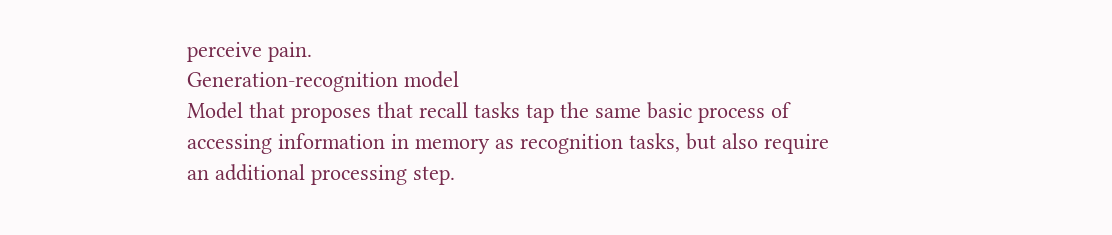perceive pain.
Generation-recognition model
Model that proposes that recall tasks tap the same basic process of accessing information in memory as recognition tasks, but also require an additional processing step.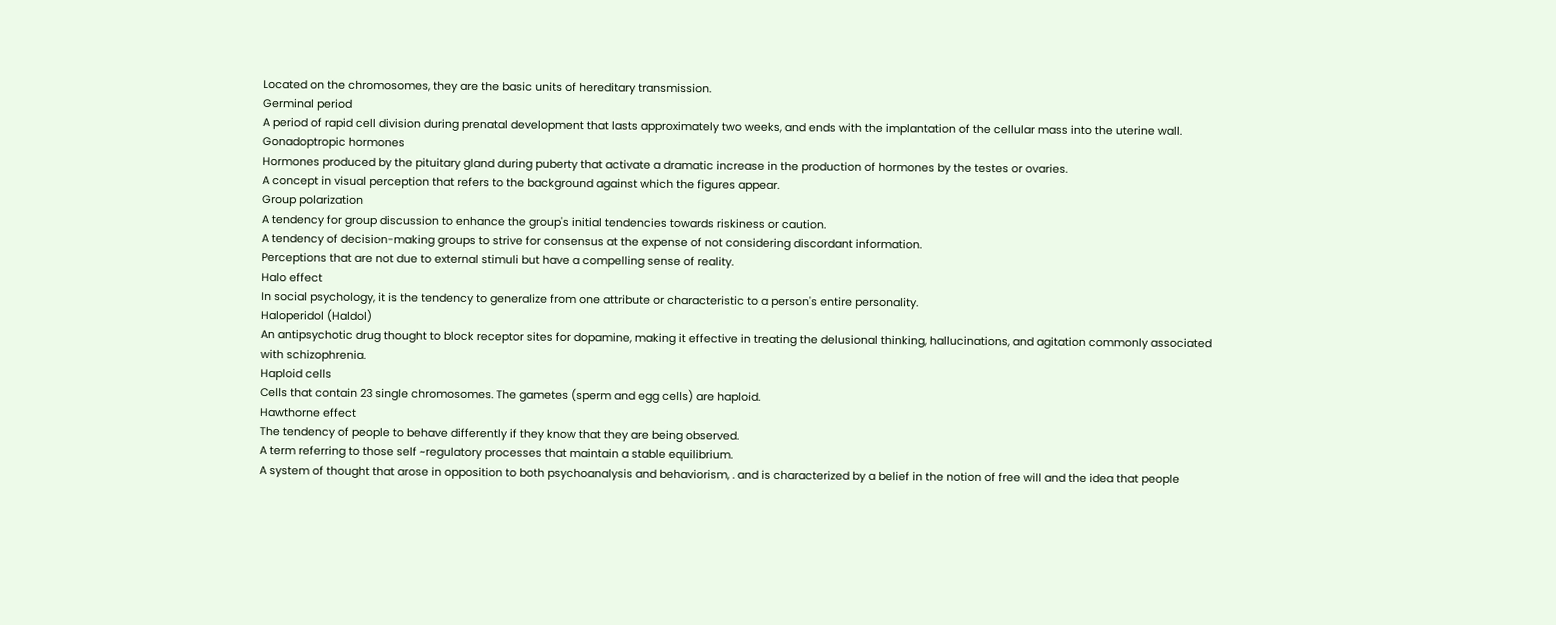Located on the chromosomes, they are the basic units of hereditary transmission.
Germinal period
A period of rapid cell division during prenatal development that lasts approximately two weeks, and ends with the implantation of the cellular mass into the uterine wall.
Gonadoptropic hormones
Hormones produced by the pituitary gland during puberty that activate a dramatic increase in the production of hormones by the testes or ovaries.
A concept in visual perception that refers to the background against which the figures appear.
Group polarization
A tendency for group discussion to enhance the group's initial tendencies towards riskiness or caution.
A tendency of decision-making groups to strive for consensus at the expense of not considering discordant information.
Perceptions that are not due to external stimuli but have a compelling sense of reality.
Halo effect
In social psychology, it is the tendency to generalize from one attribute or characteristic to a person's entire personality.
Haloperidol (Haldol)
An antipsychotic drug thought to block receptor sites for dopamine, making it effective in treating the delusional thinking, hallucinations, and agitation commonly associated with schizophrenia.
Haploid cells
Cells that contain 23 single chromosomes. The gametes (sperm and egg cells) are haploid.
Hawthorne effect
The tendency of people to behave differently if they know that they are being observed.
A term referring to those self ~regulatory processes that maintain a stable equilibrium.
A system of thought that arose in opposition to both psychoanalysis and behaviorism, . and is characterized by a belief in the notion of free will and the idea that people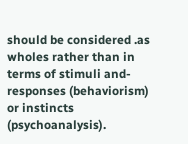should be considered .as wholes rather than in terms of stimuli and- responses (behaviorism) or instincts (psychoanalysis).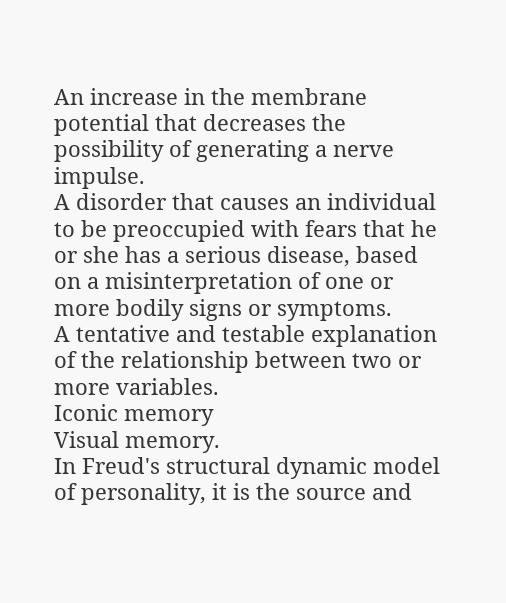An increase in the membrane potential that decreases the possibility of generating a nerve impulse.
A disorder that causes an individual to be preoccupied with fears that he or she has a serious disease, based on a misinterpretation of one or more bodily signs or symptoms.
A tentative and testable explanation of the relationship between two or more variables.
Iconic memory
Visual memory.
In Freud's structural dynamic model of personality, it is the source and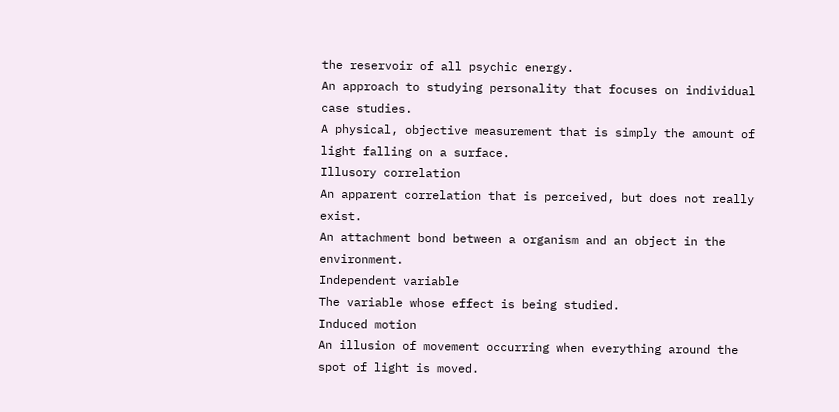the reservoir of all psychic energy.
An approach to studying personality that focuses on individual case studies.
A physical, objective measurement that is simply the amount of light falling on a surface.
Illusory correlation
An apparent correlation that is perceived, but does not really exist.
An attachment bond between a organism and an object in the environment.
Independent variable
The variable whose effect is being studied.
Induced motion
An illusion of movement occurring when everything around the spot of light is moved.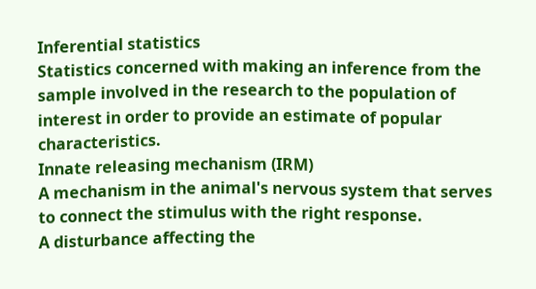Inferential statistics
Statistics concerned with making an inference from the sample involved in the research to the population of interest in order to provide an estimate of popular characteristics.
Innate releasing mechanism (IRM)
A mechanism in the animal's nervous system that serves to connect the stimulus with the right response.
A disturbance affecting the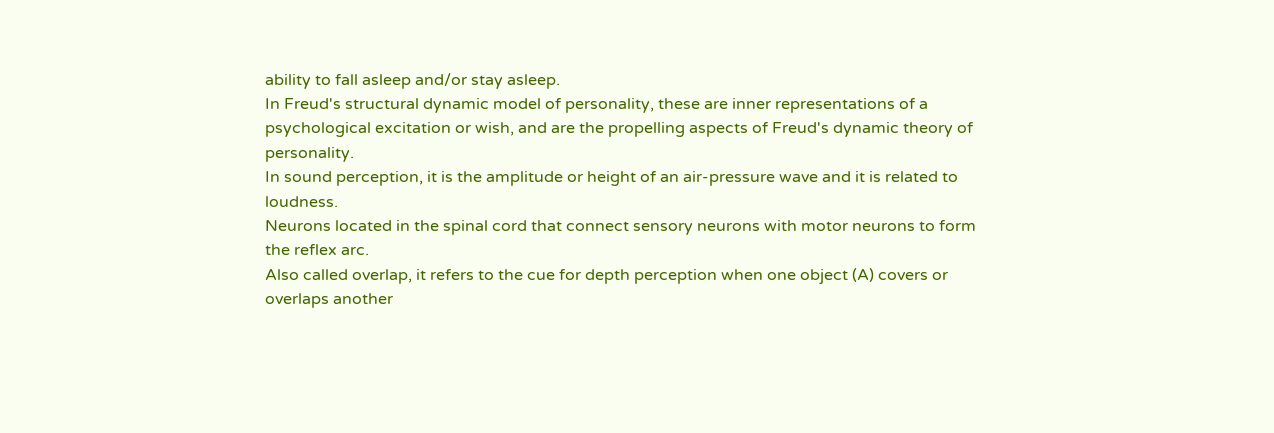ability to fall asleep and/or stay asleep.
In Freud's structural dynamic model of personality, these are inner representations of a psychological excitation or wish, and are the propelling aspects of Freud's dynamic theory of personality.
In sound perception, it is the amplitude or height of an air-pressure wave and it is related to loudness.
Neurons located in the spinal cord that connect sensory neurons with motor neurons to form the reflex arc.
Also called overlap, it refers to the cue for depth perception when one object (A) covers or overlaps another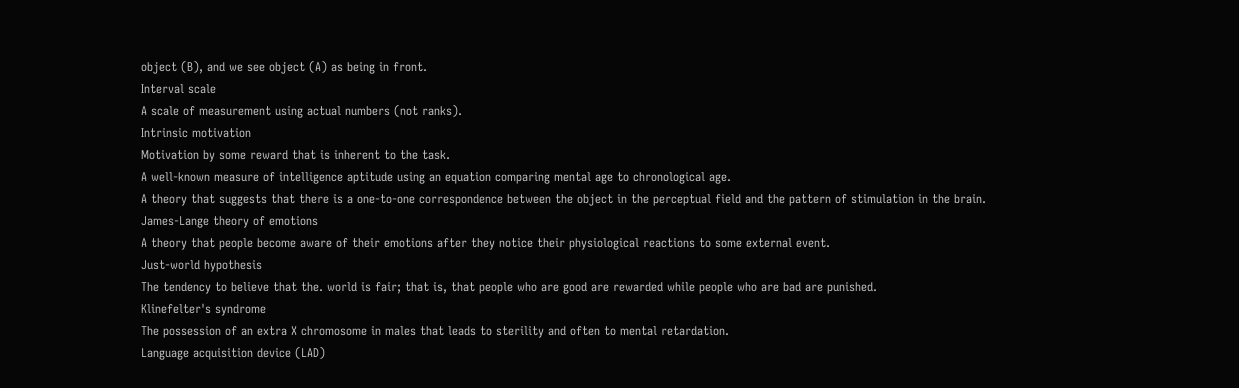object (B), and we see object (A) as being in front.
Interval scale
A scale of measurement using actual numbers (not ranks).
Intrinsic motivation
Motivation by some reward that is inherent to the task.
A well-known measure of intelligence aptitude using an equation comparing mental age to chronological age.
A theory that suggests that there is a one-to-one correspondence between the object in the perceptual field and the pattern of stimulation in the brain.
James-Lange theory of emotions
A theory that people become aware of their emotions after they notice their physiological reactions to some external event.
Just-world hypothesis
The tendency to believe that the. world is fair; that is, that people who are good are rewarded while people who are bad are punished.
Klinefelter's syndrome
The possession of an extra X chromosome in males that leads to sterility and often to mental retardation.
Language acquisition device (LAD)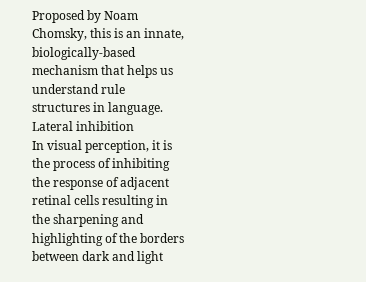Proposed by Noam Chomsky, this is an innate, biologically-based mechanism that helps us understand rule structures in language.
Lateral inhibition
In visual perception, it is the process of inhibiting the response of adjacent retinal cells resulting in the sharpening and highlighting of the borders between dark and light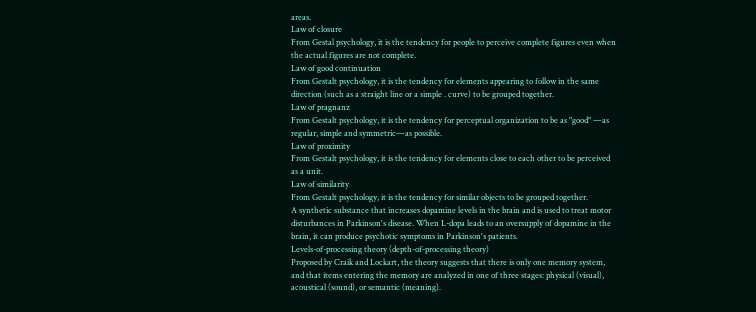areas.
Law of closure
From Gestal psychology, it is the tendency for people to perceive complete figures even when the actual figures are not complete.
Law of good continuation
From Gestalt psychology, it is the tendency for elements appearing to follow in the same direction (such as a straight line or a simple . curve) to be grouped together.
Law of pragnanz
From Gestalt psychology, it is the tendency for perceptual organization to be as "good" —as regular, simple and symmetric—as possible.
Law of proximity
From Gestalt psychology, it is the tendency for elements close to each other to be perceived as a unit.
Law of similarity
From Gestalt psychology, it is the tendency for similar objects to be grouped together.
A synthetic substance that increases dopamine levels in the brain and is used to treat motor disturbances in Parkinson's disease. When L-dopa leads to an oversupply of dopamine in the brain, it can produce psychotic symptoms in Parkinson's patients.
Levels-of-processing theory (depth-of-processing theory)
Proposed by Craik and Lockart, the theory suggests that there is only one memory system, and that items entering the memory are analyzed in one of three stages: physical (visual), acoustical (sound), or semantic (meaning).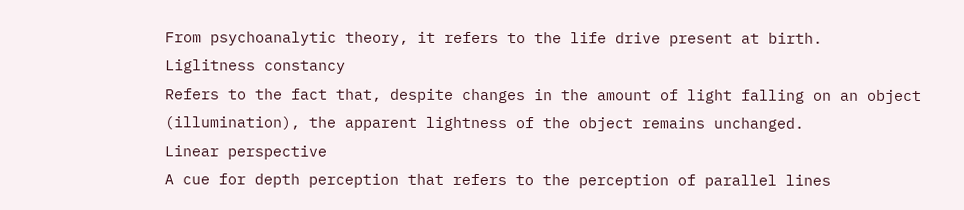From psychoanalytic theory, it refers to the life drive present at birth.
Liglitness constancy
Refers to the fact that, despite changes in the amount of light falling on an object (illumination), the apparent lightness of the object remains unchanged.
Linear perspective
A cue for depth perception that refers to the perception of parallel lines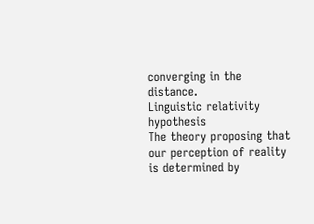converging in the distance.
Linguistic relativity hypothesis
The theory proposing that our perception of reality is determined by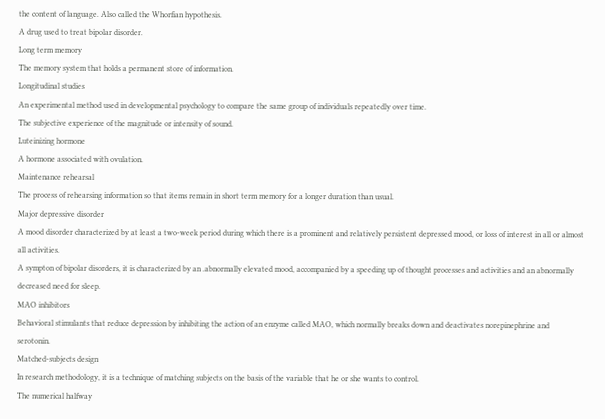the content of language. Also called the Whorfian hypothesis.
A drug used to treat bipolar disorder.
Long term memory
The memory system that holds a permanent store of information.
Longitudinal studies
An experimental method used in developmental psychology to compare the same group of individuals repeatedly over time.
The subjective experience of the magnitude or intensity of sound.
Luteinizing hormone
A hormone associated with ovulation.
Maintenance rehearsal
The process of rehearsing information so that items remain in short term memory for a longer duration than usual.
Major depressive disorder
A mood disorder characterized by at least a two-week period during which there is a prominent and relatively persistent depressed mood, or loss of interest in all or almost all activities.
A sympton of bipolar disorders, it is characterized by an .abnormally elevated mood, accompanied by a speeding up of thought processes and activities and an abnormally decreased need for sleep.
MAO inhibitors
Behavioral stimulants that reduce depression by inhibiting the action of an enzyme called MAO, which normally breaks down and deactivates norepinephrine and serotonin.
Matched-subjects design
In research methodology, it is a technique of matching subjects on the basis of the variable that he or she wants to control.
The numerical halfway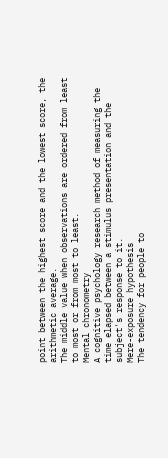point between the highest score and the lowest score, the arithmetic average.
The middle value when observations are ordered from least to most or from most to least.
Mental chronometry
A cognitive psychology research method of measuring the time elapsed between a stimulus presentation and the subject's response to it.
Mere-exposure hypothesis
The tendency for people to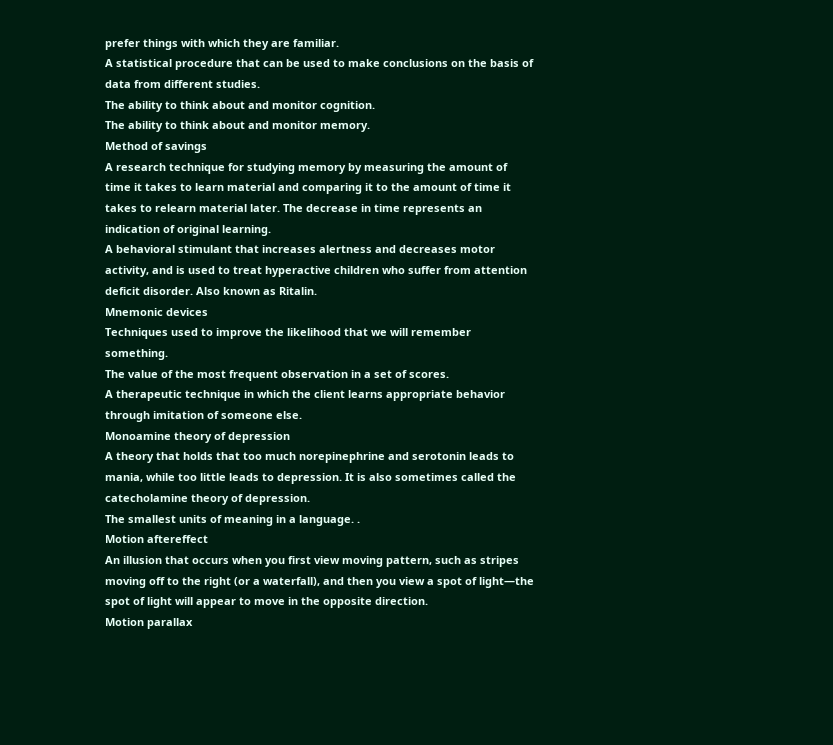prefer things with which they are familiar.
A statistical procedure that can be used to make conclusions on the basis of data from different studies.
The ability to think about and monitor cognition.
The ability to think about and monitor memory.
Method of savings
A research technique for studying memory by measuring the amount of time it takes to learn material and comparing it to the amount of time it takes to relearn material later. The decrease in time represents an indication of original learning.
A behavioral stimulant that increases alertness and decreases motor activity, and is used to treat hyperactive children who suffer from attention deficit disorder. Also known as Ritalin.
Mnemonic devices
Techniques used to improve the likelihood that we will remember something.
The value of the most frequent observation in a set of scores.
A therapeutic technique in which the client learns appropriate behavior through imitation of someone else.
Monoamine theory of depression
A theory that holds that too much norepinephrine and serotonin leads to mania, while too little leads to depression. It is also sometimes called the catecholamine theory of depression.
The smallest units of meaning in a language. .
Motion aftereffect
An illusion that occurs when you first view moving pattern, such as stripes moving off to the right (or a waterfall), and then you view a spot of light—the spot of light will appear to move in the opposite direction.
Motion parallax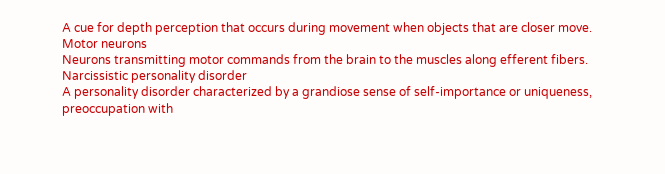A cue for depth perception that occurs during movement when objects that are closer move.
Motor neurons
Neurons transmitting motor commands from the brain to the muscles along efferent fibers.
Narcissistic personality disorder
A personality disorder characterized by a grandiose sense of self-importance or uniqueness, preoccupation with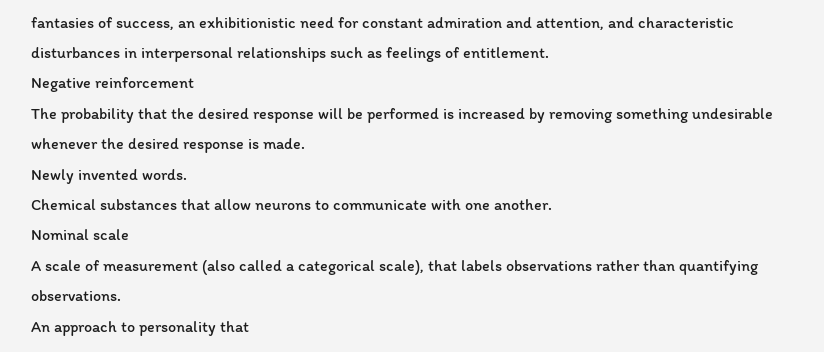fantasies of success, an exhibitionistic need for constant admiration and attention, and characteristic disturbances in interpersonal relationships such as feelings of entitlement.
Negative reinforcement
The probability that the desired response will be performed is increased by removing something undesirable whenever the desired response is made.
Newly invented words.
Chemical substances that allow neurons to communicate with one another.
Nominal scale
A scale of measurement (also called a categorical scale), that labels observations rather than quantifying observations.
An approach to personality that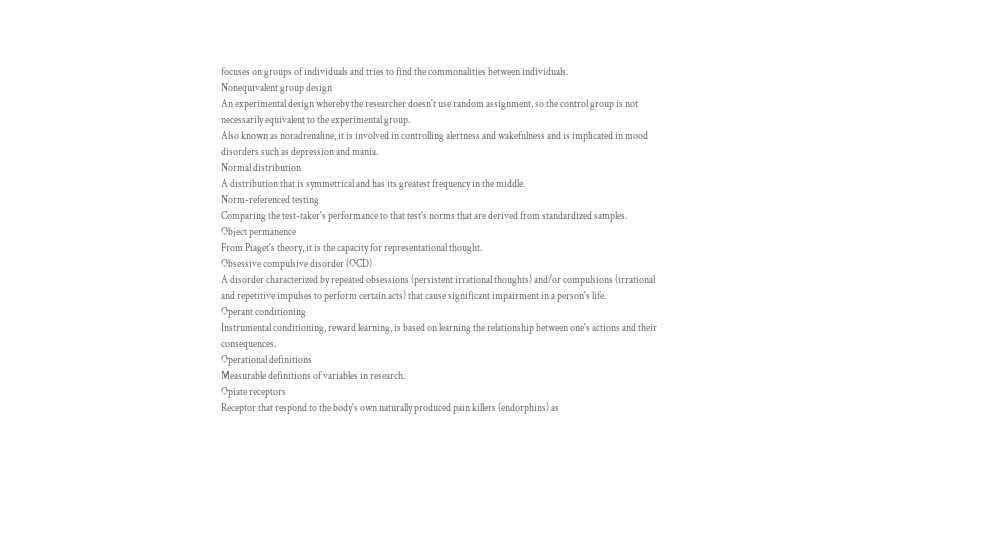focuses on groups of individuals and tries to find the commonalities between individuals.
Nonequivalent group design
An experimental design whereby the researcher doesn't use random assignment, so the control group is not necessarily equivalent to the experimental group.
Also known as noradrenaline, it is involved in controlling alertness and wakefulness and is implicated in mood disorders such as depression and mania.
Normal distribution
A distribution that is symmetrical and has its greatest frequency in the middle.
Norm-referenced testing
Comparing the test-taker's performance to that test's norms that are derived from standardized samples.
Object permanence
From Piaget's theory, it is the capacity for representational thought.
Obsessive compulsive disorder (OCD)
A disorder characterized by repeated obsessions (persistent irrational thoughts) and/or compulsions (irrational and repetitive impulses to perform certain acts) that cause significant impairment in a person's life.
Operant conditioning
Instrumental conditioning, reward learning, is based on learning the relationship between one's actions and their consequences.
Operational definitions
Measurable definitions of variables in research.
Opiate receptors
Receptor that respond to the body's own naturally produced pain killers (endorphins) as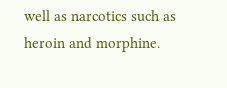well as narcotics such as heroin and morphine.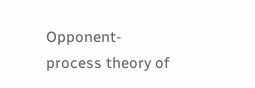Opponent-process theory of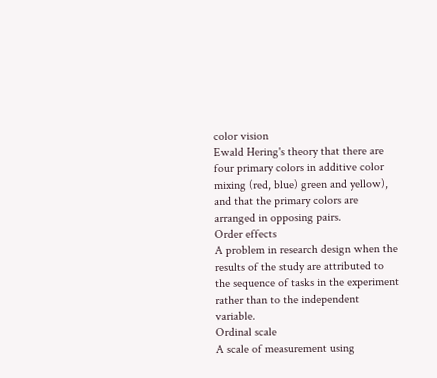color vision
Ewald Hering's theory that there are four primary colors in additive color mixing (red, blue) green and yellow), and that the primary colors are arranged in opposing pairs.
Order effects
A problem in research design when the results of the study are attributed to the sequence of tasks in the experiment rather than to the independent variable.
Ordinal scale
A scale of measurement using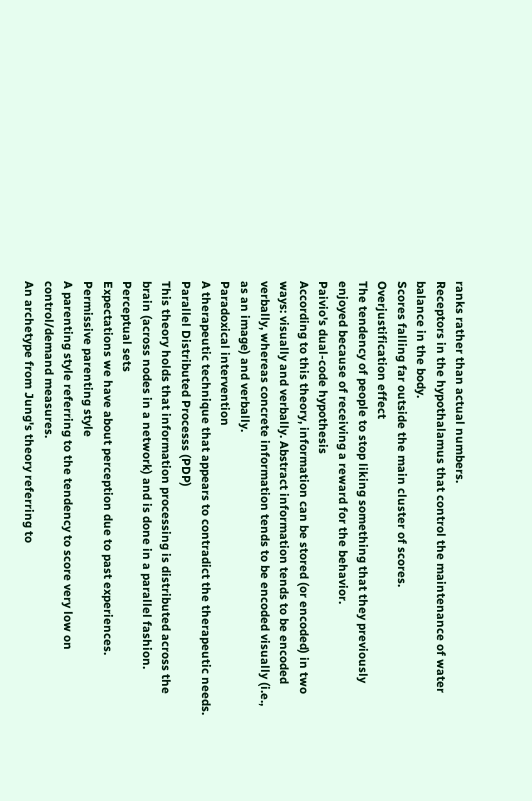ranks rather than actual numbers.
Receptors in the hypothalamus that control the maintenance of water balance in the body.
Scores falling far outside the main cluster of scores.
Overjustification effect
The tendency of people to stop liking something that they previously enjoyed because of receiving a reward for the behavior.
Paivio's dual-code hypothesis
According to this theory, information can be stored (or encoded) in two ways: visually and verbally. Abstract information tends to be encoded verbally, whereas concrete information tends to be encoded visually (i.e., as an image) and verbally.
Paradoxical intervention
A therapeutic technique that appears to contradict the therapeutic needs.
Parallel Distributed Processs (PDP)
This theory holds that information processing is distributed across the brain (across nodes in a network) and is done in a parallel fashion.
Perceptual sets
Expectations we have about perception due to past experiences.
Permissive parenting style
A parenting style referring to the tendency to score very low on control/demand measures.
An archetype from Jung's theory referring to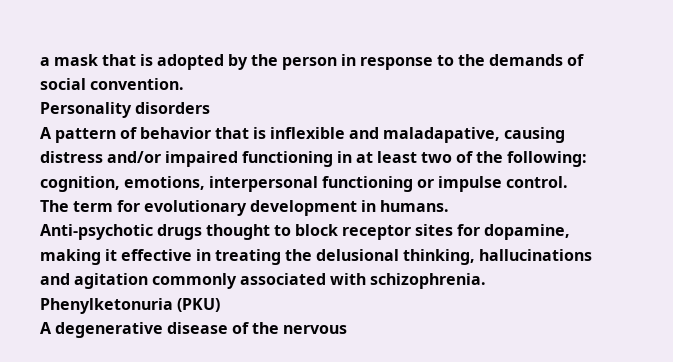a mask that is adopted by the person in response to the demands of social convention.
Personality disorders
A pattern of behavior that is inflexible and maladapative, causing distress and/or impaired functioning in at least two of the following: cognition, emotions, interpersonal functioning or impulse control.
The term for evolutionary development in humans.
Anti-psychotic drugs thought to block receptor sites for dopamine, making it effective in treating the delusional thinking, hallucinations and agitation commonly associated with schizophrenia.
Phenylketonuria (PKU)
A degenerative disease of the nervous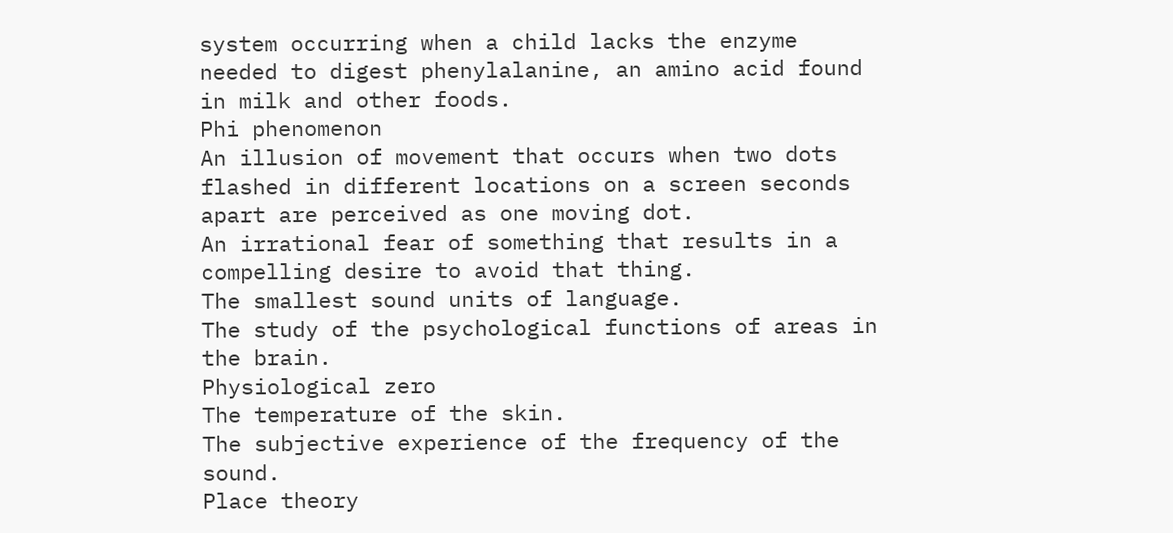system occurring when a child lacks the enzyme needed to digest phenylalanine, an amino acid found in milk and other foods.
Phi phenomenon
An illusion of movement that occurs when two dots flashed in different locations on a screen seconds apart are perceived as one moving dot.
An irrational fear of something that results in a compelling desire to avoid that thing.
The smallest sound units of language.
The study of the psychological functions of areas in the brain.
Physiological zero
The temperature of the skin.
The subjective experience of the frequency of the sound.
Place theory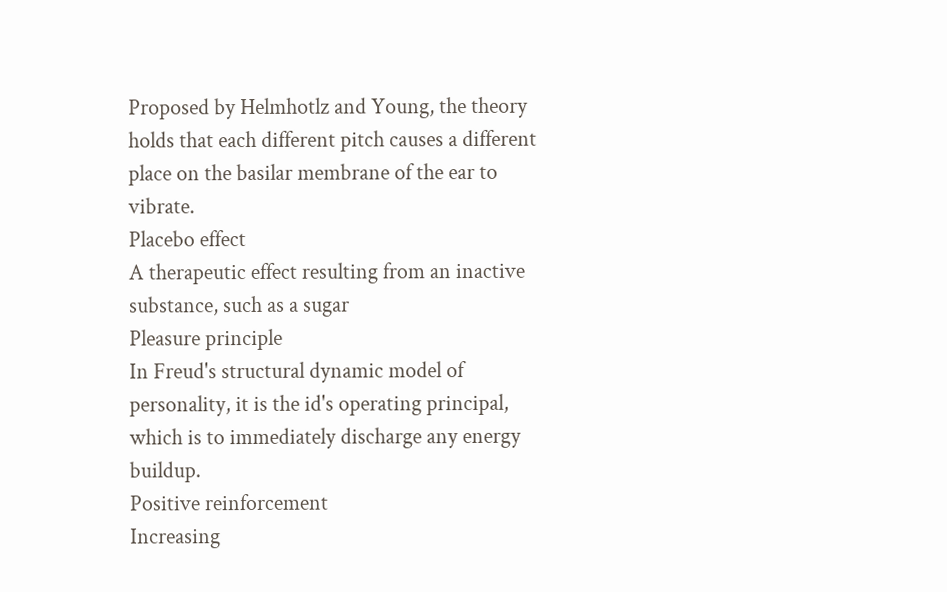Proposed by Helmhotlz and Young, the theory holds that each different pitch causes a different place on the basilar membrane of the ear to vibrate.
Placebo effect
A therapeutic effect resulting from an inactive substance, such as a sugar
Pleasure principle
In Freud's structural dynamic model of personality, it is the id's operating principal, which is to immediately discharge any energy buildup.
Positive reinforcement
Increasing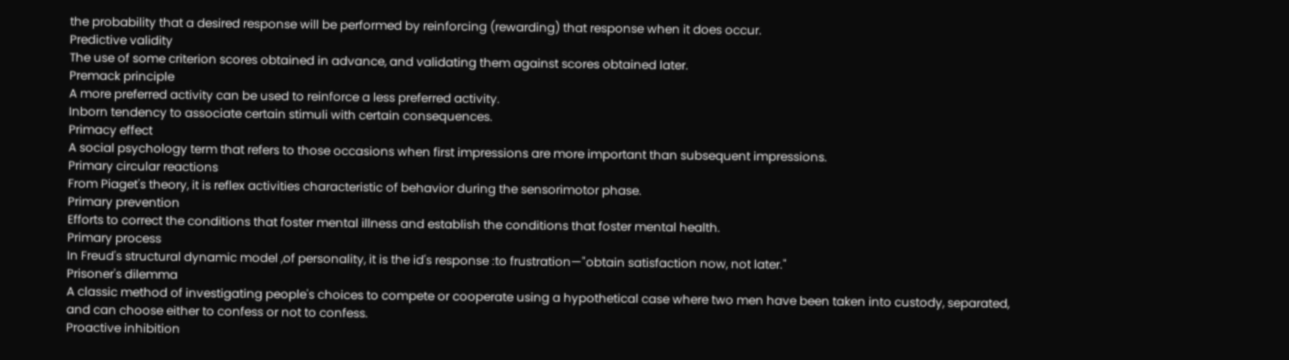the probability that a desired response will be performed by reinforcing (rewarding) that response when it does occur.
Predictive validity
The use of some criterion scores obtained in advance, and validating them against scores obtained later.
Premack principle
A more preferred activity can be used to reinforce a less preferred activity.
Inborn tendency to associate certain stimuli with certain consequences.
Primacy effect
A social psychology term that refers to those occasions when first impressions are more important than subsequent impressions.
Primary circular reactions
From Piaget's theory, it is reflex activities characteristic of behavior during the sensorimotor phase.
Primary prevention
Efforts to correct the conditions that foster mental illness and establish the conditions that foster mental health.
Primary process
In Freud's structural dynamic model ,of personality, it is the id's response :to frustration—"obtain satisfaction now, not later."
Prisoner's dilemma
A classic method of investigating people's choices to compete or cooperate using a hypothetical case where two men have been taken into custody, separated, and can choose either to confess or not to confess.
Proactive inhibition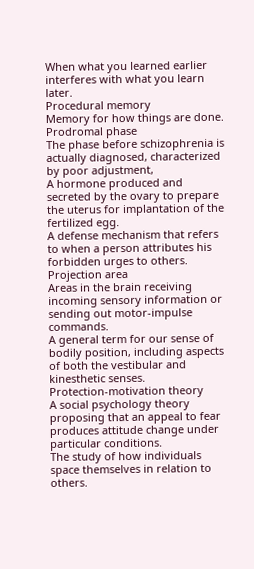When what you learned earlier interferes with what you learn later.
Procedural memory
Memory for how things are done.
Prodromal phase
The phase before schizophrenia is actually diagnosed, characterized by poor adjustment,
A hormone produced and secreted by the ovary to prepare the uterus for implantation of the fertilized egg.
A defense mechanism that refers to when a person attributes his forbidden urges to others.
Projection area
Areas in the brain receiving incoming sensory information or sending out motor-impulse commands.
A general term for our sense of bodily position, including aspects of both the vestibular and kinesthetic senses.
Protection-motivation theory
A social psychology theory proposing that an appeal to fear produces attitude change under particular conditions.
The study of how individuals space themselves in relation to others.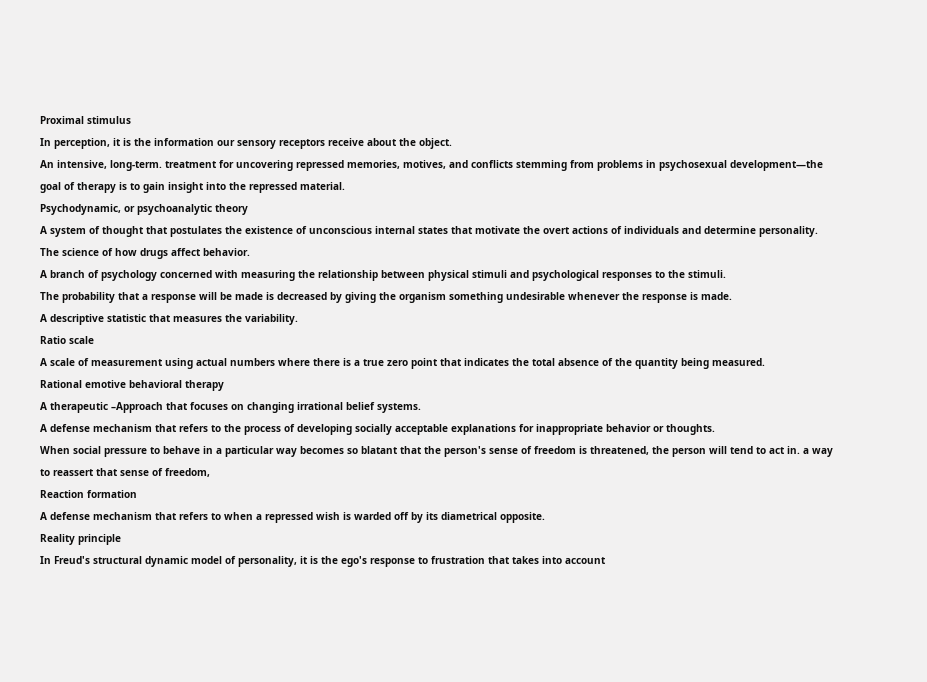Proximal stimulus
In perception, it is the information our sensory receptors receive about the object.
An intensive, long-term. treatment for uncovering repressed memories, motives, and conflicts stemming from problems in psychosexual development—the goal of therapy is to gain insight into the repressed material.
Psychodynamic, or psychoanalytic theory
A system of thought that postulates the existence of unconscious internal states that motivate the overt actions of individuals and determine personality.
The science of how drugs affect behavior.
A branch of psychology concerned with measuring the relationship between physical stimuli and psychological responses to the stimuli.
The probability that a response will be made is decreased by giving the organism something undesirable whenever the response is made.
A descriptive statistic that measures the variability.
Ratio scale
A scale of measurement using actual numbers where there is a true zero point that indicates the total absence of the quantity being measured.
Rational emotive behavioral therapy
A therapeutic –Approach that focuses on changing irrational belief systems.
A defense mechanism that refers to the process of developing socially acceptable explanations for inappropriate behavior or thoughts.
When social pressure to behave in a particular way becomes so blatant that the person's sense of freedom is threatened, the person will tend to act in. a way to reassert that sense of freedom,
Reaction formation
A defense mechanism that refers to when a repressed wish is warded off by its diametrical opposite.
Reality principle
In Freud's structural dynamic model of personality, it is the ego's response to frustration that takes into account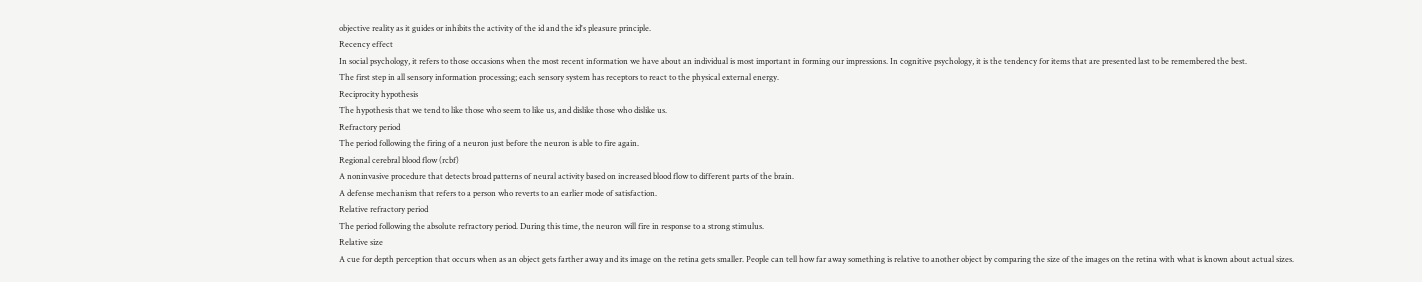objective reality as it guides or inhibits the activity of the id and the id's pleasure principle.
Recency effect
In social psychology, it refers to those occasions when the most recent information we have about an individual is most important in forming our impressions. In cognitive psychology, it is the tendency for items that are presented last to be remembered the best.
The first step in all sensory information processing; each sensory system has receptors to react to the physical external energy.
Reciprocity hypothesis
The hypothesis that we tend to like those who seem to like us, and dislike those who dislike us.
Refractory period
The period following the firing of a neuron just before the neuron is able to fire again.
Regional cerebral blood flow (rcbf)
A noninvasive procedure that detects broad patterns of neural activity based on increased blood flow to different parts of the brain.
A defense mechanism that refers to a person who reverts to an earlier mode of satisfaction.
Relative refractory period
The period following the absolute refractory period. During this time, the neuron will fire in response to a strong stimulus.
Relative size
A cue for depth perception that occurs when as an object gets farther away and its image on the retina gets smaller. People can tell how far away something is relative to another object by comparing the size of the images on the retina with what is known about actual sizes.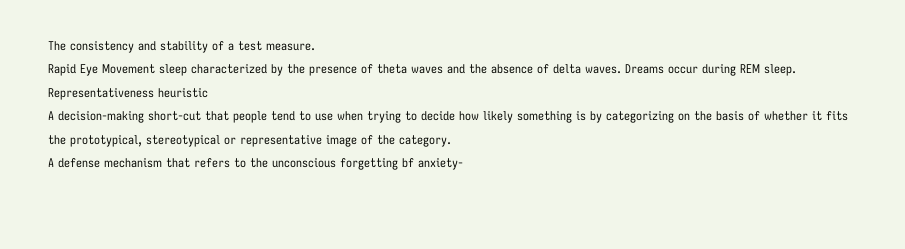The consistency and stability of a test measure.
Rapid Eye Movement sleep characterized by the presence of theta waves and the absence of delta waves. Dreams occur during REM sleep.
Representativeness heuristic
A decision-making short-cut that people tend to use when trying to decide how likely something is by categorizing on the basis of whether it fits the prototypical, stereotypical or representative image of the category.
A defense mechanism that refers to the unconscious forgetting bf anxiety-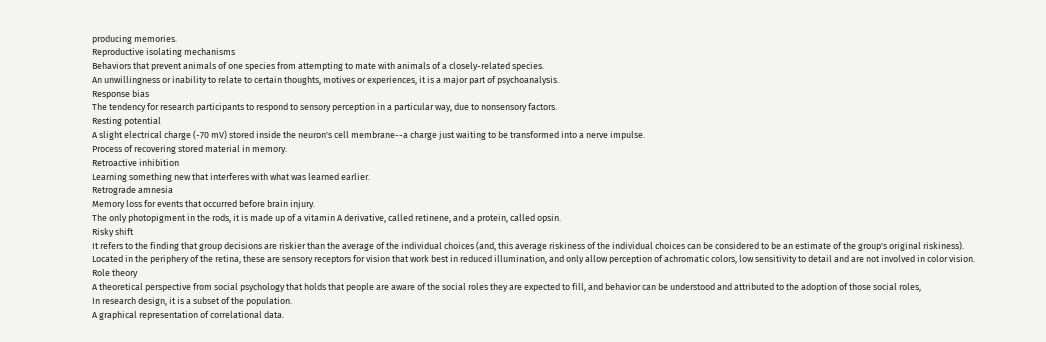producing memories.
Reproductive isolating mechanisms
Behaviors that prevent animals of one species from attempting to mate with animals of a closely-related species.
An unwillingness or inability to relate to certain thoughts, motives or experiences, it is a major part of psychoanalysis.
Response bias
The tendency for research participants to respond to sensory perception in a particular way, due to nonsensory factors.
Resting potential
A slight electrical charge (-70 mV) stored inside the neuron's cell membrane--a charge just waiting to be transformed into a nerve impulse.
Process of recovering stored material in memory.
Retroactive inhibition
Learning something new that interferes with what was learned earlier.
Retrograde amnesia
Memory loss for events that occurred before brain injury.
The only photopigment in the rods, it is made up of a vitamin A derivative, called retinene, and a protein, called opsin.
Risky shift
It refers to the finding that group decisions are riskier than the average of the individual choices (and, this average riskiness of the individual choices can be considered to be an estimate of the group's original riskiness).
Located in the periphery of the retina, these are sensory receptors for vision that work best in reduced illumination, and only allow perception of achromatic colors, low sensitivity to detail and are not involved in color vision.
Role theory
A theoretical perspective from social psychology that holds that people are aware of the social roles they are expected to fill, and behavior can be understood and attributed to the adoption of those social roles,
In research design, it is a subset of the population.
A graphical representation of correlational data.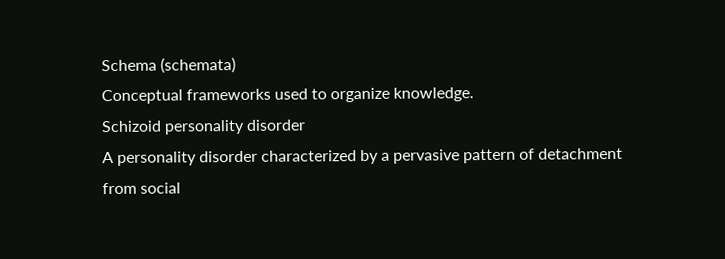Schema (schemata)
Conceptual frameworks used to organize knowledge.
Schizoid personality disorder
A personality disorder characterized by a pervasive pattern of detachment from social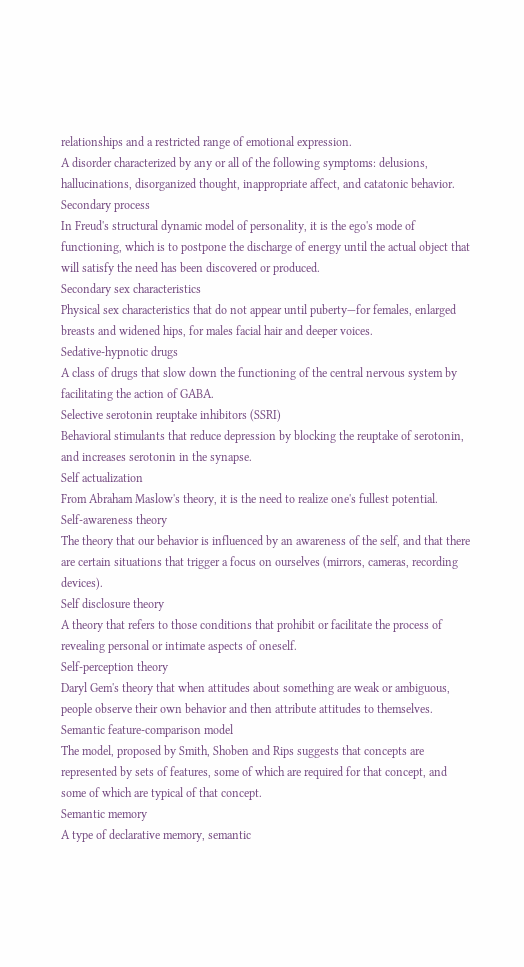relationships and a restricted range of emotional expression.
A disorder characterized by any or all of the following symptoms: delusions, hallucinations, disorganized thought, inappropriate affect, and catatonic behavior.
Secondary process
In Freud's structural dynamic model of personality, it is the ego's mode of functioning, which is to postpone the discharge of energy until the actual object that will satisfy the need has been discovered or produced.
Secondary sex characteristics
Physical sex characteristics that do not appear until puberty—for females, enlarged breasts and widened hips, for males facial hair and deeper voices.
Sedative-hypnotic drugs
A class of drugs that slow down the functioning of the central nervous system by facilitating the action of GABA.
Selective serotonin reuptake inhibitors (SSRI)
Behavioral stimulants that reduce depression by blocking the reuptake of serotonin, and increases serotonin in the synapse.
Self actualization
From Abraham Maslow's theory, it is the need to realize one's fullest potential.
Self-awareness theory
The theory that our behavior is influenced by an awareness of the self, and that there are certain situations that trigger a focus on ourselves (mirrors, cameras, recording devices).
Self disclosure theory
A theory that refers to those conditions that prohibit or facilitate the process of revealing personal or intimate aspects of oneself.
Self-perception theory
Daryl Gem's theory that when attitudes about something are weak or ambiguous, people observe their own behavior and then attribute attitudes to themselves.
Semantic feature-comparison model
The model, proposed by Smith, Shoben and Rips suggests that concepts are represented by sets of features, some of which are required for that concept, and some of which are typical of that concept.
Semantic memory
A type of declarative memory, semantic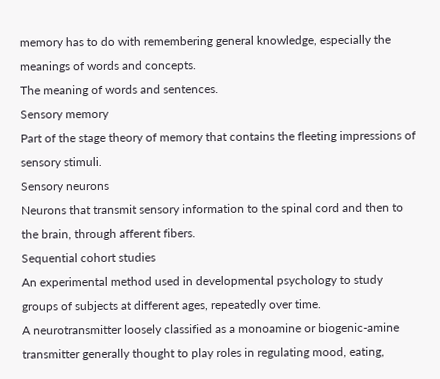memory has to do with remembering general knowledge, especially the meanings of words and concepts.
The meaning of words and sentences.
Sensory memory
Part of the stage theory of memory that contains the fleeting impressions of sensory stimuli.
Sensory neurons
Neurons that transmit sensory information to the spinal cord and then to the brain, through afferent fibers.
Sequential cohort studies
An experimental method used in developmental psychology to study groups of subjects at different ages, repeatedly over time.
A neurotransmitter loosely classified as a monoamine or biogenic-amine transmitter generally thought to play roles in regulating mood, eating,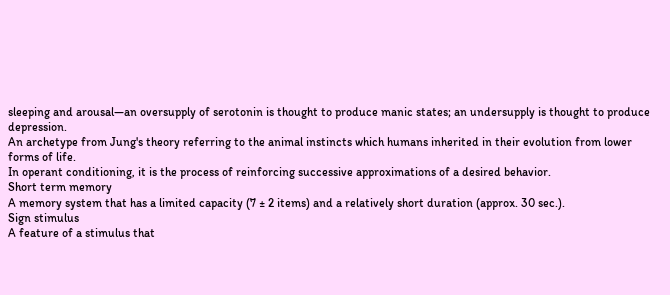sleeping and arousal—an oversupply of serotonin is thought to produce manic states; an undersupply is thought to produce depression.
An archetype from Jung's theory referring to the animal instincts which humans inherited in their evolution from lower forms of life.
In operant conditioning, it is the process of reinforcing successive approximations of a desired behavior.
Short term memory
A memory system that has a limited capacity (7 ± 2 items) and a relatively short duration (approx. 30 sec.).
Sign stimulus
A feature of a stimulus that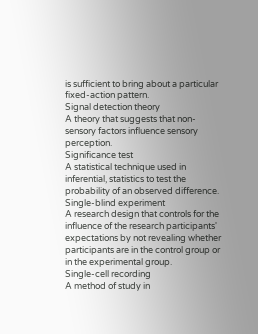is sufficient to bring about a particular fixed-action pattern.
Signal detection theory
A theory that suggests that non-sensory factors influence sensory perception.
Significance test
A statistical technique used in inferential, statistics to test the probability of an observed difference.
Single-blind experiment
A research design that controls for the influence of the research participants' expectations by not revealing whether participants are in the control group or in the experimental group.
Single-cell recording
A method of study in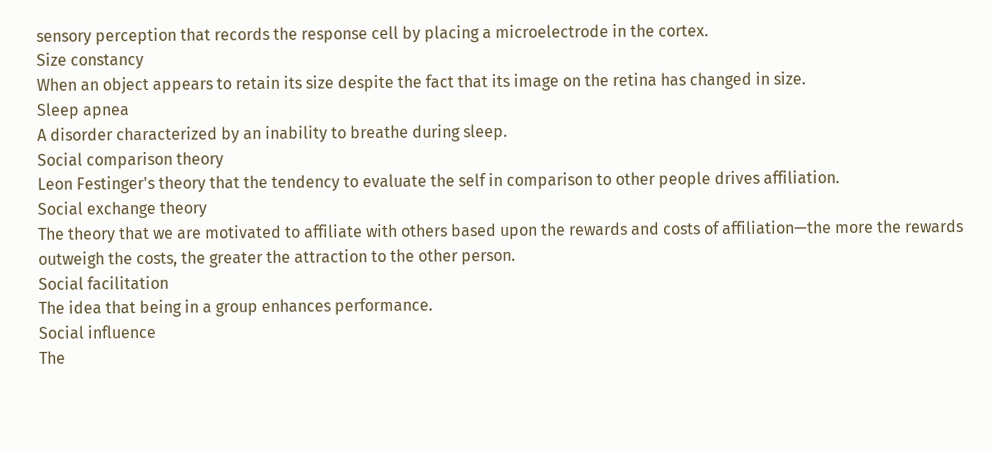sensory perception that records the response cell by placing a microelectrode in the cortex.
Size constancy
When an object appears to retain its size despite the fact that its image on the retina has changed in size.
Sleep apnea
A disorder characterized by an inability to breathe during sleep.
Social comparison theory
Leon Festinger's theory that the tendency to evaluate the self in comparison to other people drives affiliation.
Social exchange theory
The theory that we are motivated to affiliate with others based upon the rewards and costs of affiliation—the more the rewards outweigh the costs, the greater the attraction to the other person.
Social facilitation
The idea that being in a group enhances performance.
Social influence
The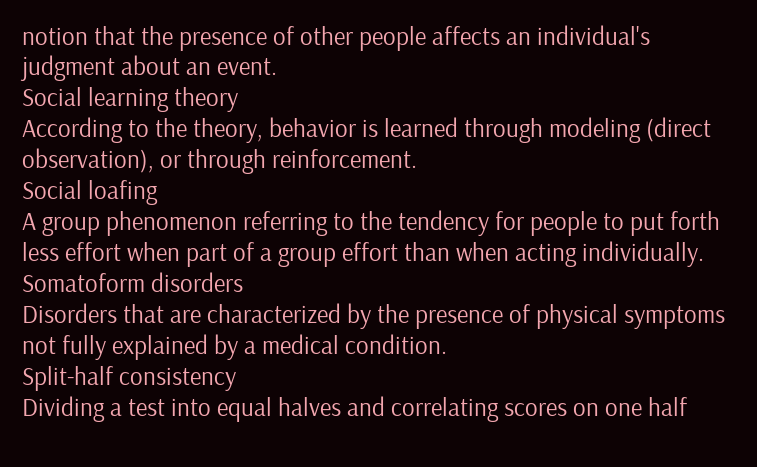notion that the presence of other people affects an individual's judgment about an event.
Social learning theory
According to the theory, behavior is learned through modeling (direct observation), or through reinforcement.
Social loafing
A group phenomenon referring to the tendency for people to put forth less effort when part of a group effort than when acting individually.
Somatoform disorders
Disorders that are characterized by the presence of physical symptoms not fully explained by a medical condition.
Split-half consistency
Dividing a test into equal halves and correlating scores on one half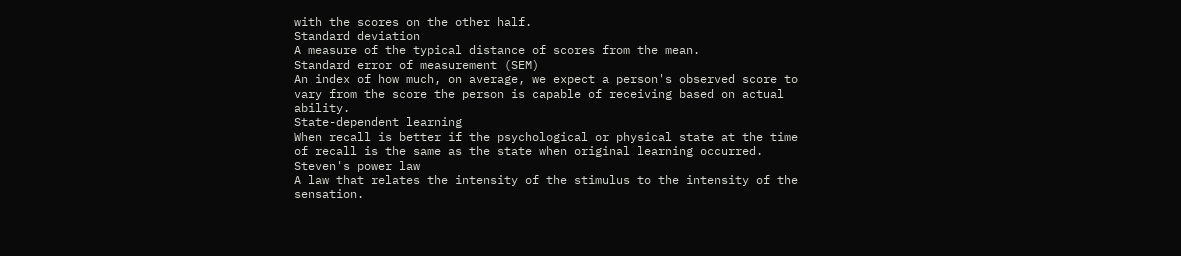with the scores on the other half.
Standard deviation
A measure of the typical distance of scores from the mean.
Standard error of measurement (SEM)
An index of how much, on average, we expect a person's observed score to vary from the score the person is capable of receiving based on actual ability.
State-dependent learning
When recall is better if the psychological or physical state at the time of recall is the same as the state when original learning occurred.
Steven's power law
A law that relates the intensity of the stimulus to the intensity of the sensation.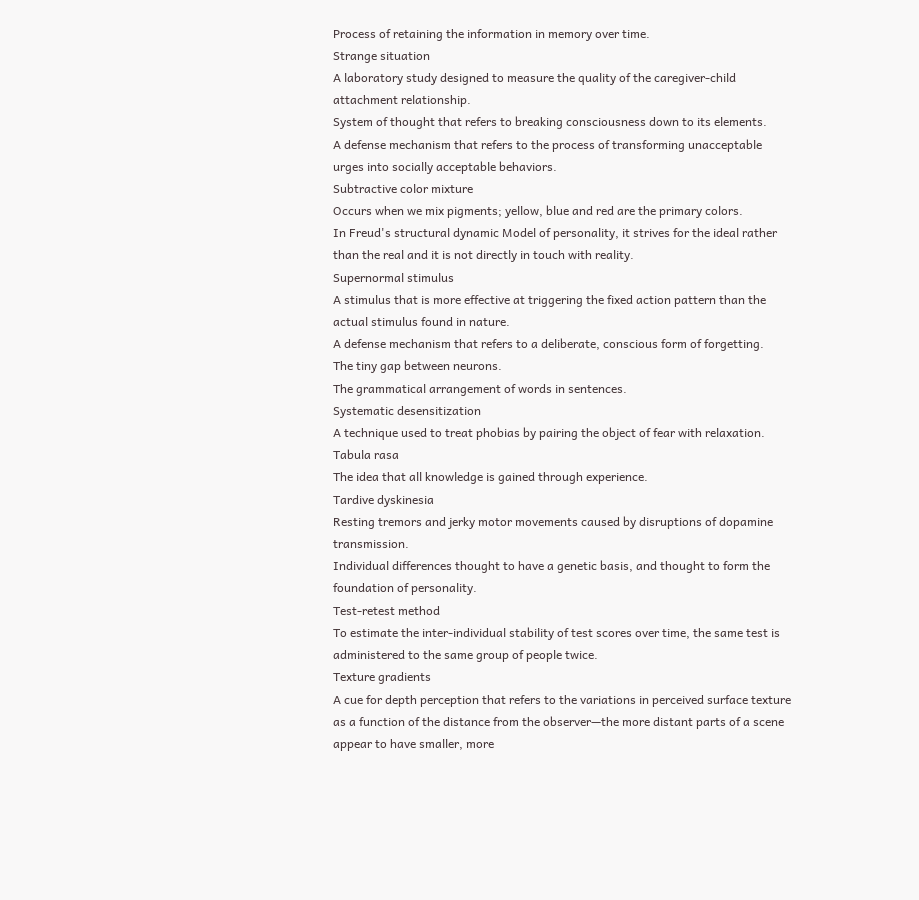Process of retaining the information in memory over time.
Strange situation
A laboratory study designed to measure the quality of the caregiver-child attachment relationship.
System of thought that refers to breaking consciousness down to its elements.
A defense mechanism that refers to the process of transforming unacceptable urges into socially acceptable behaviors.
Subtractive color mixture
Occurs when we mix pigments; yellow, blue and red are the primary colors.
In Freud's structural dynamic Model of personality, it strives for the ideal rather than the real and it is not directly in touch with reality.
Supernormal stimulus
A stimulus that is more effective at triggering the fixed action pattern than the actual stimulus found in nature.
A defense mechanism that refers to a deliberate, conscious form of forgetting.
The tiny gap between neurons.
The grammatical arrangement of words in sentences.
Systematic desensitization
A technique used to treat phobias by pairing the object of fear with relaxation.
Tabula rasa
The idea that all knowledge is gained through experience.
Tardive dyskinesia
Resting tremors and jerky motor movements caused by disruptions of dopamine transmission.
Individual differences thought to have a genetic basis, and thought to form the foundation of personality.
Test-retest method
To estimate the inter-individual stability of test scores over time, the same test is administered to the same group of people twice.
Texture gradients
A cue for depth perception that refers to the variations in perceived surface texture as a function of the distance from the observer—the more distant parts of a scene appear to have smaller, more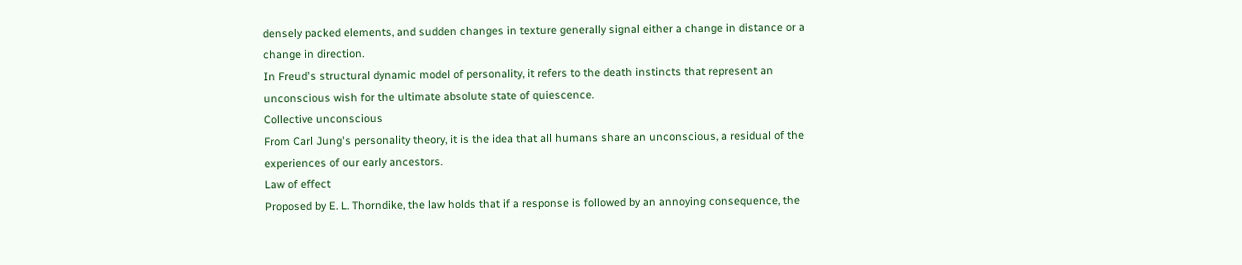densely packed elements, and sudden changes in texture generally signal either a change in distance or a change in direction.
In Freud's structural dynamic model of personality, it refers to the death instincts that represent an unconscious wish for the ultimate absolute state of quiescence.
Collective unconscious
From Carl Jung's personality theory, it is the idea that all humans share an unconscious, a residual of the experiences of our early ancestors.
Law of effect
Proposed by E. L. Thorndike, the law holds that if a response is followed by an annoying consequence, the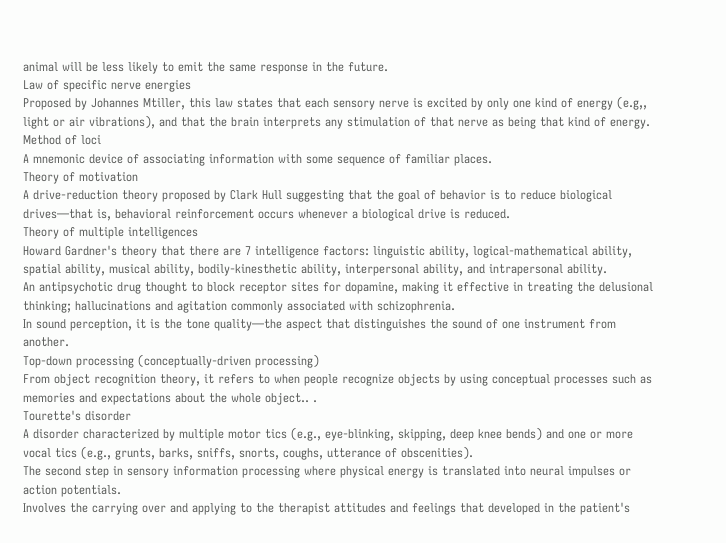animal will be less likely to emit the same response in the future.
Law of specific nerve energies
Proposed by Johannes Mtiller, this law states that each sensory nerve is excited by only one kind of energy (e.g,, light or air vibrations), and that the brain interprets any stimulation of that nerve as being that kind of energy.
Method of loci
A mnemonic device of associating information with some sequence of familiar places.
Theory of motivation
A drive-reduction theory proposed by Clark Hull suggesting that the goal of behavior is to reduce biological drives—that is, behavioral reinforcement occurs whenever a biological drive is reduced.
Theory of multiple intelligences
Howard Gardner's theory that there are 7 intelligence factors: linguistic ability, logical-mathematical ability, spatial ability, musical ability, bodily-kinesthetic ability, interpersonal ability, and intrapersonal ability.
An antipsychotic drug thought to block receptor sites for dopamine, making it effective in treating the delusional thinking; hallucinations and agitation commonly associated with schizophrenia.
In sound perception, it is the tone quality—the aspect that distinguishes the sound of one instrument from another.
Top-down processing (conceptually-driven processing)
From object recognition theory, it refers to when people recognize objects by using conceptual processes such as memories and expectations about the whole object.. .
Tourette's disorder
A disorder characterized by multiple motor tics (e.g., eye-blinking, skipping, deep knee bends) and one or more vocal tics (e.g., grunts, barks, sniffs, snorts, coughs, utterance of obscenities).
The second step in sensory information processing where physical energy is translated into neural impulses or action potentials.
Involves the carrying over and applying to the therapist attitudes and feelings that developed in the patient's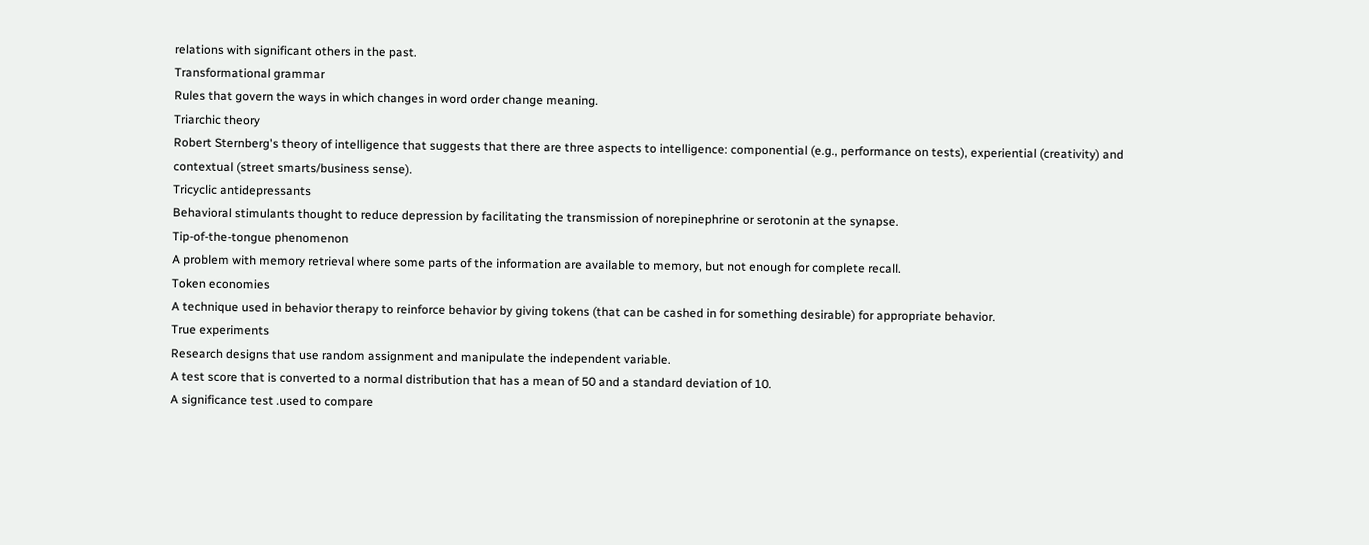relations with significant others in the past.
Transformational grammar
Rules that govern the ways in which changes in word order change meaning.
Triarchic theory
Robert Sternberg's theory of intelligence that suggests that there are three aspects to intelligence: componential (e.g., performance on tests), experiential (creativity) and contextual (street smarts/business sense).
Tricyclic antidepressants
Behavioral stimulants thought to reduce depression by facilitating the transmission of norepinephrine or serotonin at the synapse.
Tip-of-the-tongue phenomenon
A problem with memory retrieval where some parts of the information are available to memory, but not enough for complete recall.
Token economies
A technique used in behavior therapy to reinforce behavior by giving tokens (that can be cashed in for something desirable) for appropriate behavior.
True experiments
Research designs that use random assignment and manipulate the independent variable.
A test score that is converted to a normal distribution that has a mean of 50 and a standard deviation of 10.
A significance test .used to compare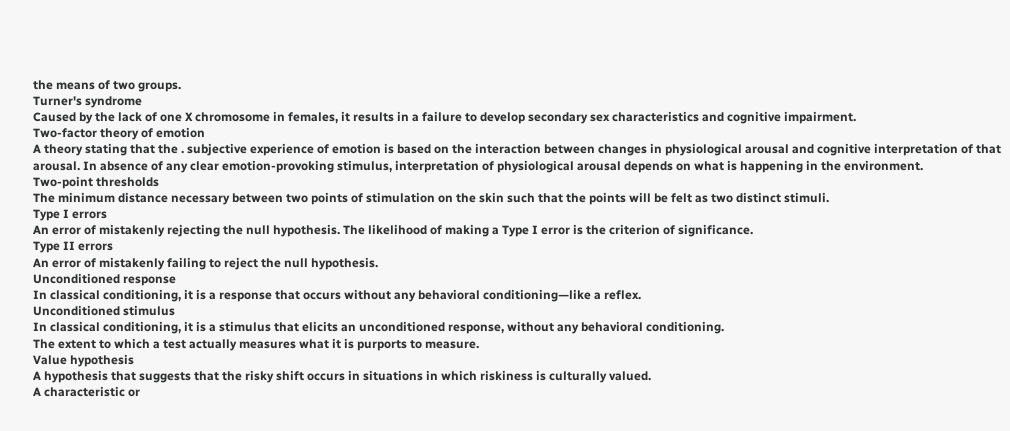the means of two groups.
Turner's syndrome
Caused by the lack of one X chromosome in females, it results in a failure to develop secondary sex characteristics and cognitive impairment.
Two-factor theory of emotion
A theory stating that the . subjective experience of emotion is based on the interaction between changes in physiological arousal and cognitive interpretation of that arousal. In absence of any clear emotion-provoking stimulus, interpretation of physiological arousal depends on what is happening in the environment.
Two-point thresholds
The minimum distance necessary between two points of stimulation on the skin such that the points will be felt as two distinct stimuli.
Type I errors
An error of mistakenly rejecting the null hypothesis. The likelihood of making a Type I error is the criterion of significance.
Type II errors
An error of mistakenly failing to reject the null hypothesis.
Unconditioned response
In classical conditioning, it is a response that occurs without any behavioral conditioning—like a reflex.
Unconditioned stimulus
In classical conditioning, it is a stimulus that elicits an unconditioned response, without any behavioral conditioning.
The extent to which a test actually measures what it is purports to measure.
Value hypothesis
A hypothesis that suggests that the risky shift occurs in situations in which riskiness is culturally valued.
A characteristic or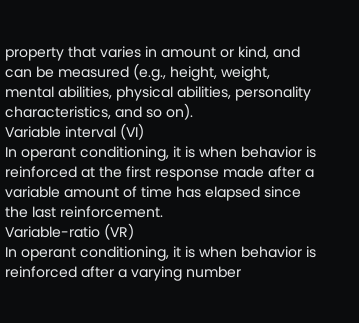property that varies in amount or kind, and can be measured (e.g., height, weight, mental abilities, physical abilities, personality characteristics, and so on).
Variable interval (VI)
In operant conditioning, it is when behavior is reinforced at the first response made after a variable amount of time has elapsed since the last reinforcement.
Variable-ratio (VR)
In operant conditioning, it is when behavior is reinforced after a varying number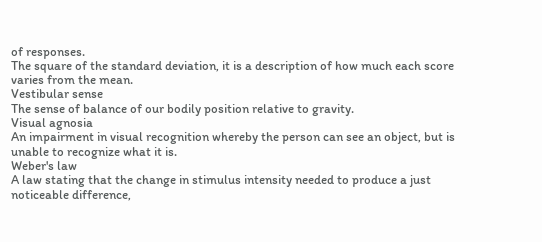of responses.
The square of the standard deviation, it is a description of how much each score varies from the mean.
Vestibular sense
The sense of balance of our bodily position relative to gravity.
Visual agnosia
An impairment in visual recognition whereby the person can see an object, but is unable to recognize what it is.
Weber's law
A law stating that the change in stimulus intensity needed to produce a just noticeable difference,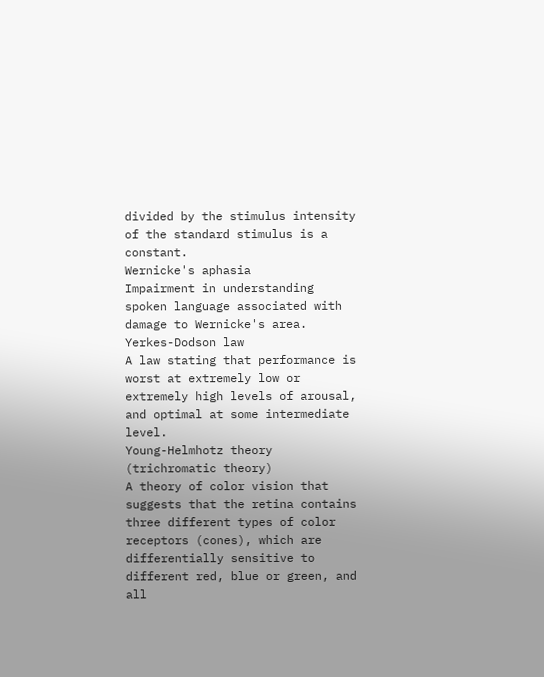divided by the stimulus intensity of the standard stimulus is a constant.
Wernicke's aphasia
Impairment in understanding spoken language associated with damage to Wernicke's area.
Yerkes-Dodson law
A law stating that performance is worst at extremely low or extremely high levels of arousal, and optimal at some intermediate level.
Young-Helmhotz theory (trichromatic theory)
A theory of color vision that suggests that the retina contains three different types of color receptors (cones), which are differentially sensitive to different red, blue or green, and all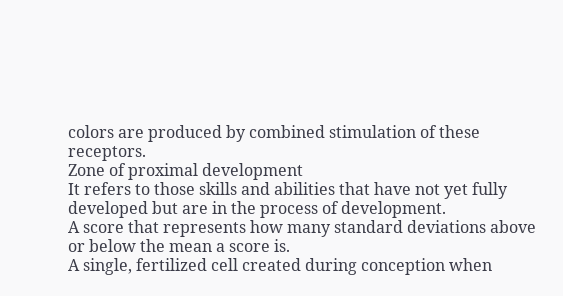colors are produced by combined stimulation of these receptors.
Zone of proximal development
It refers to those skills and abilities that have not yet fully developed but are in the process of development.
A score that represents how many standard deviations above or below the mean a score is.
A single, fertilized cell created during conception when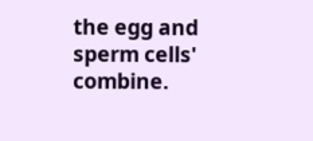the egg and sperm cells' combine.